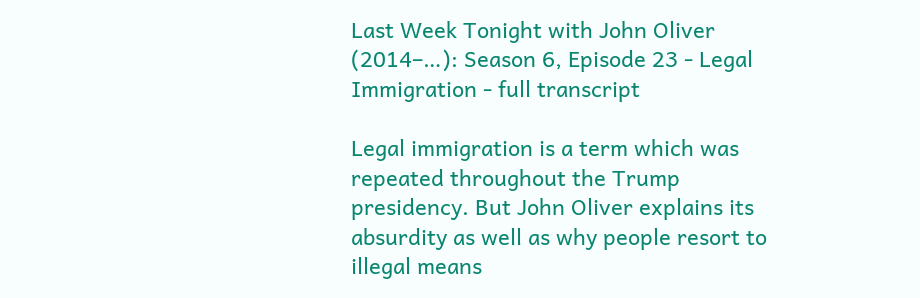Last Week Tonight with John Oliver (2014–…): Season 6, Episode 23 - Legal Immigration - full transcript

Legal immigration is a term which was repeated throughout the Trump presidency. But John Oliver explains its absurdity as well as why people resort to illegal means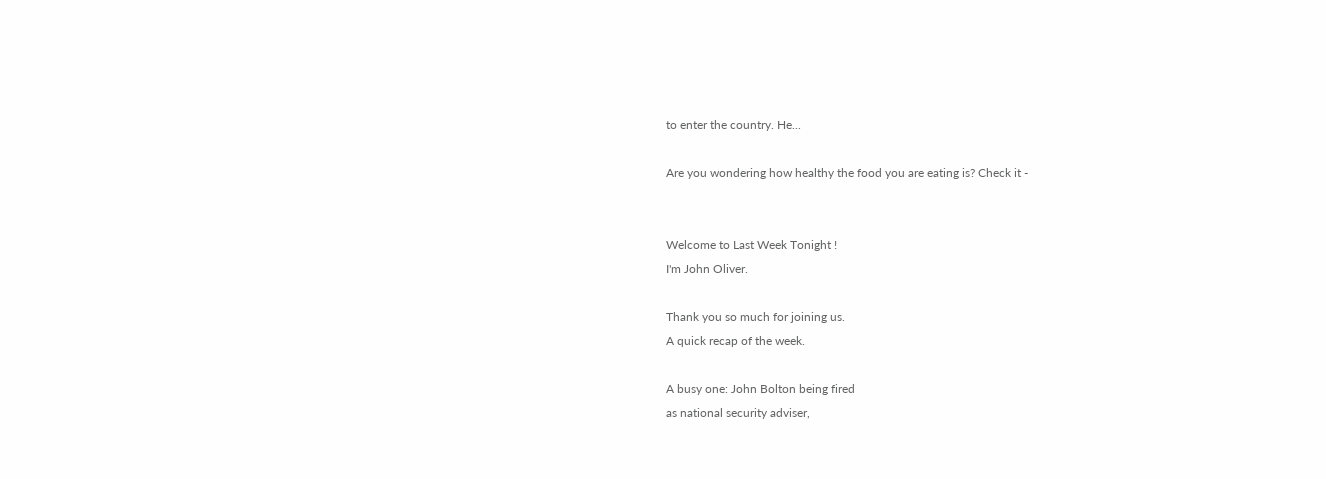to enter the country. He...

Are you wondering how healthy the food you are eating is? Check it -


Welcome to Last Week Tonight !
I'm John Oliver.

Thank you so much for joining us.
A quick recap of the week.

A busy one: John Bolton being fired
as national security adviser,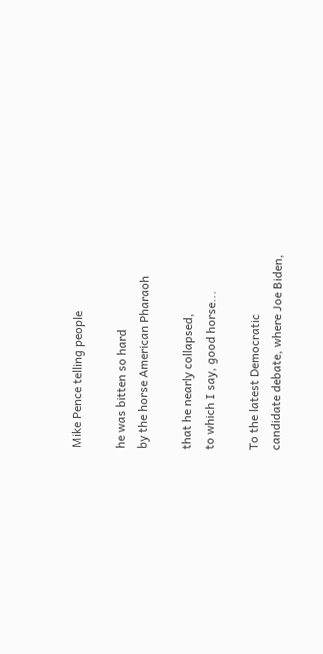Mike Pence telling people

he was bitten so hard
by the horse American Pharaoh

that he nearly collapsed,
to which I say, good horse...

To the latest Democratic
candidate debate, where Joe Biden,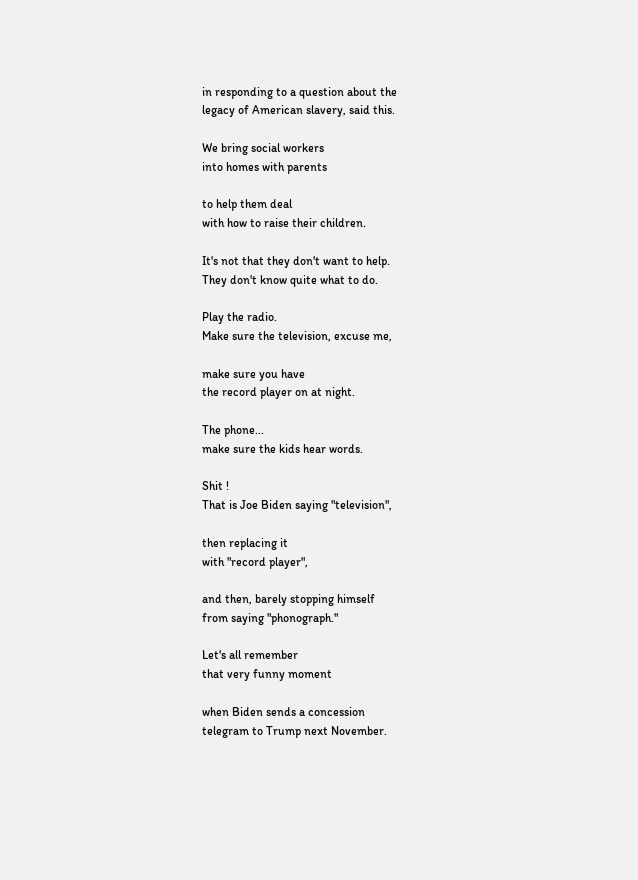in responding to a question about the
legacy of American slavery, said this.

We bring social workers
into homes with parents

to help them deal
with how to raise their children.

It's not that they don't want to help.
They don't know quite what to do.

Play the radio.
Make sure the television, excuse me,

make sure you have
the record player on at night.

The phone...
make sure the kids hear words.

Shit !
That is Joe Biden saying "television",

then replacing it
with "record player",

and then, barely stopping himself
from saying "phonograph."

Let's all remember
that very funny moment

when Biden sends a concession
telegram to Trump next November.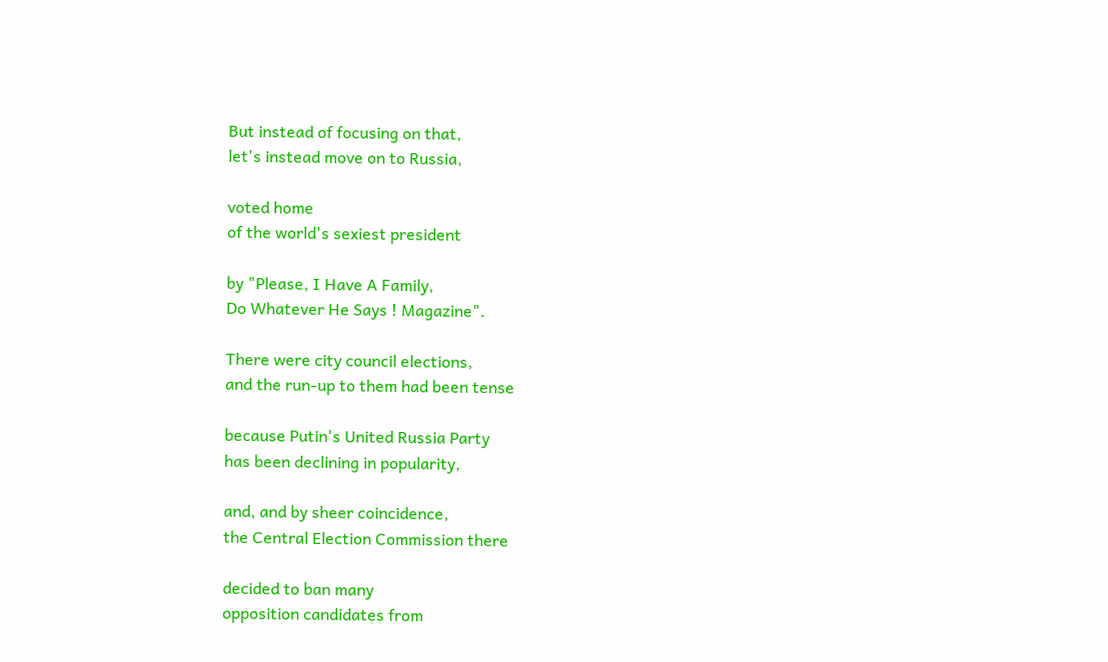But instead of focusing on that,
let's instead move on to Russia,

voted home
of the world's sexiest president

by "Please, I Have A Family,
Do Whatever He Says ! Magazine".

There were city council elections,
and the run-up to them had been tense

because Putin's United Russia Party
has been declining in popularity,

and, and by sheer coincidence,
the Central Election Commission there

decided to ban many
opposition candidates from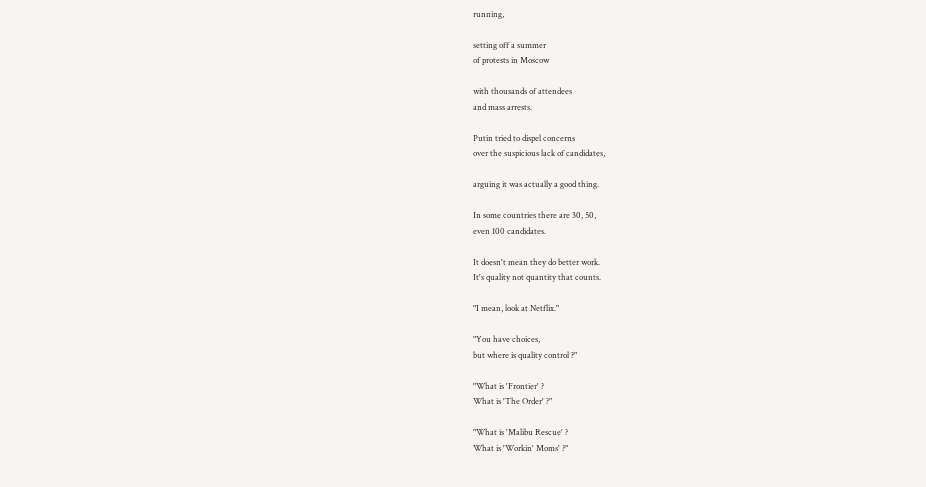running,

setting off a summer
of protests in Moscow

with thousands of attendees
and mass arrests.

Putin tried to dispel concerns
over the suspicious lack of candidates,

arguing it was actually a good thing.

In some countries there are 30, 50,
even 100 candidates.

It doesn't mean they do better work.
It's quality not quantity that counts.

"I mean, look at Netflix."

"You have choices,
but where is quality control ?"

"What is 'Frontier' ?
What is 'The Order' ?"

"What is 'Malibu Rescue' ?
What is 'Workin' Moms' ?"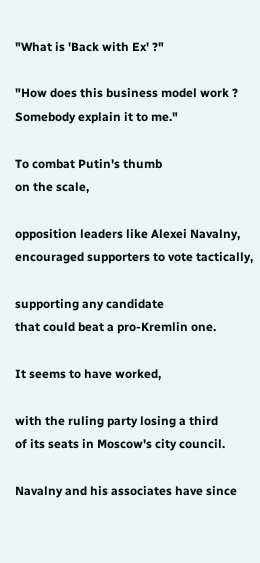"What is 'Back with Ex' ?"

"How does this business model work ?
Somebody explain it to me."

To combat Putin's thumb
on the scale,

opposition leaders like Alexei Navalny,
encouraged supporters to vote tactically,

supporting any candidate
that could beat a pro-Kremlin one.

It seems to have worked,

with the ruling party losing a third
of its seats in Moscow's city council.

Navalny and his associates have since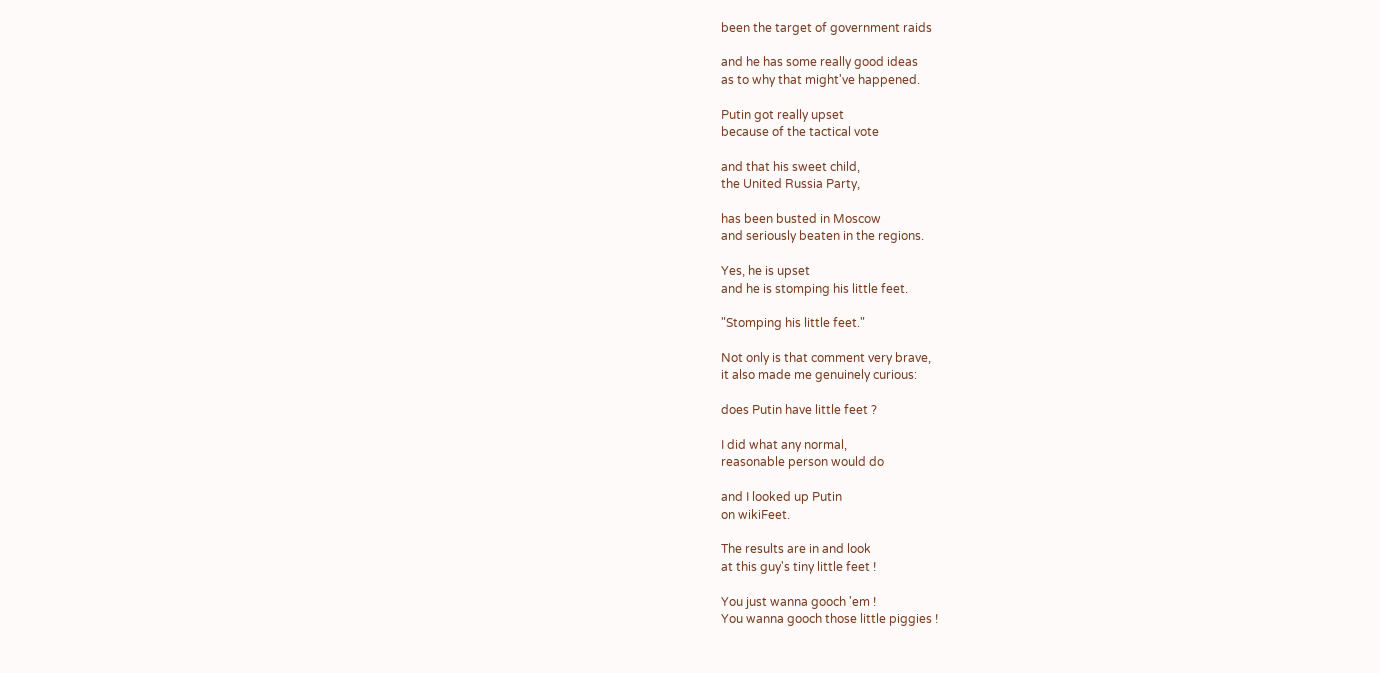been the target of government raids

and he has some really good ideas
as to why that might've happened.

Putin got really upset
because of the tactical vote

and that his sweet child,
the United Russia Party,

has been busted in Moscow
and seriously beaten in the regions.

Yes, he is upset
and he is stomping his little feet.

"Stomping his little feet."

Not only is that comment very brave,
it also made me genuinely curious:

does Putin have little feet ?

I did what any normal,
reasonable person would do

and I looked up Putin
on wikiFeet.

The results are in and look
at this guy's tiny little feet !

You just wanna gooch 'em !
You wanna gooch those little piggies !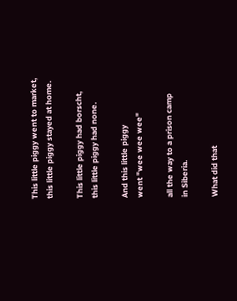This little piggy went to market,
this little piggy stayed at home.

This little piggy had borscht,
this little piggy had none.

And this little piggy
went "wee wee wee"

all the way to a prison camp
in Siberia.

What did that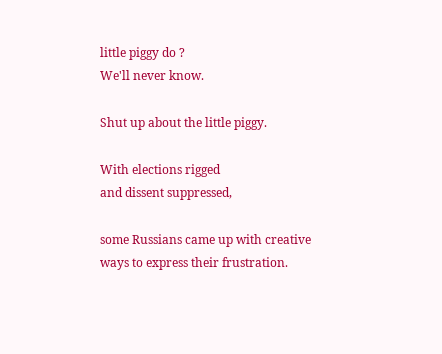little piggy do ?
We'll never know.

Shut up about the little piggy.

With elections rigged
and dissent suppressed,

some Russians came up with creative
ways to express their frustration.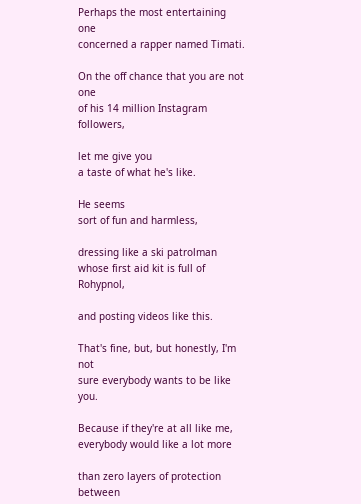Perhaps the most entertaining one
concerned a rapper named Timati.

On the off chance that you are not one
of his 14 million Instagram followers,

let me give you
a taste of what he's like.

He seems
sort of fun and harmless,

dressing like a ski patrolman
whose first aid kit is full of Rohypnol,

and posting videos like this.

That's fine, but, but honestly, I'm not
sure everybody wants to be like you.

Because if they're at all like me,
everybody would like a lot more

than zero layers of protection between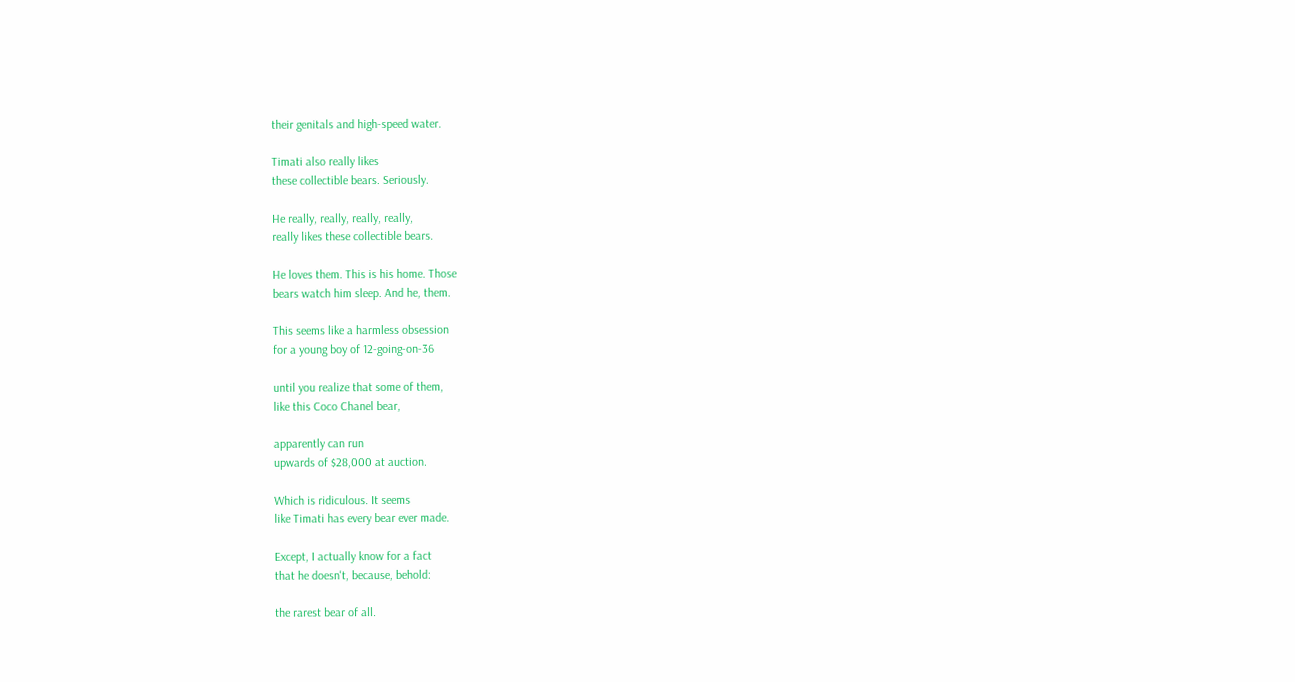their genitals and high-speed water.

Timati also really likes
these collectible bears. Seriously.

He really, really, really, really,
really likes these collectible bears.

He loves them. This is his home. Those
bears watch him sleep. And he, them.

This seems like a harmless obsession
for a young boy of 12-going-on-36

until you realize that some of them,
like this Coco Chanel bear,

apparently can run
upwards of $28,000 at auction.

Which is ridiculous. It seems
like Timati has every bear ever made.

Except, I actually know for a fact
that he doesn't, because, behold:

the rarest bear of all.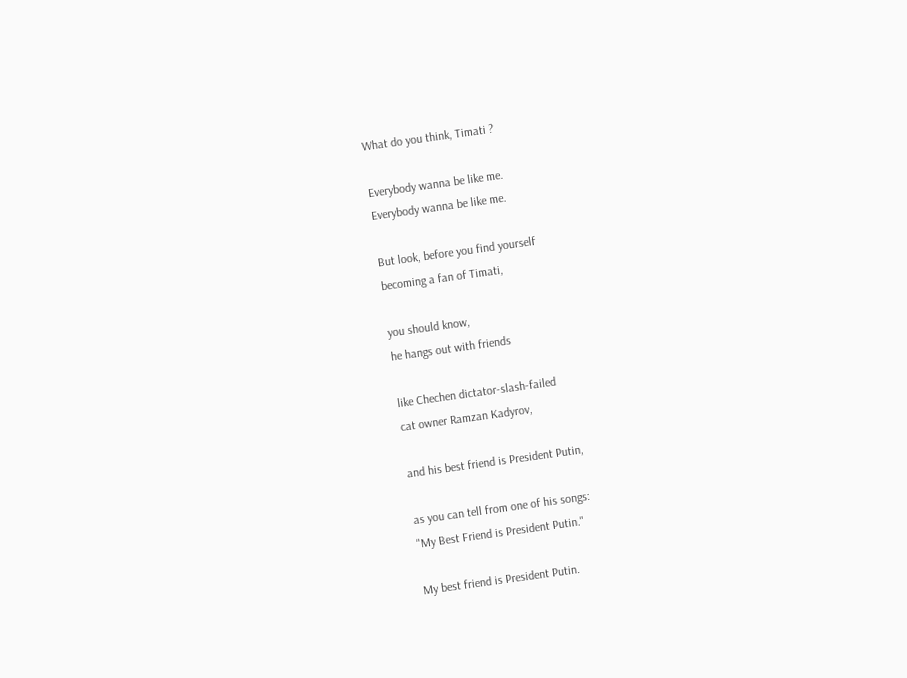What do you think, Timati ?

Everybody wanna be like me.
Everybody wanna be like me.

But look, before you find yourself
becoming a fan of Timati,

you should know,
he hangs out with friends

like Chechen dictator-slash-failed
cat owner Ramzan Kadyrov,

and his best friend is President Putin,

as you can tell from one of his songs:
"My Best Friend is President Putin."

My best friend is President Putin.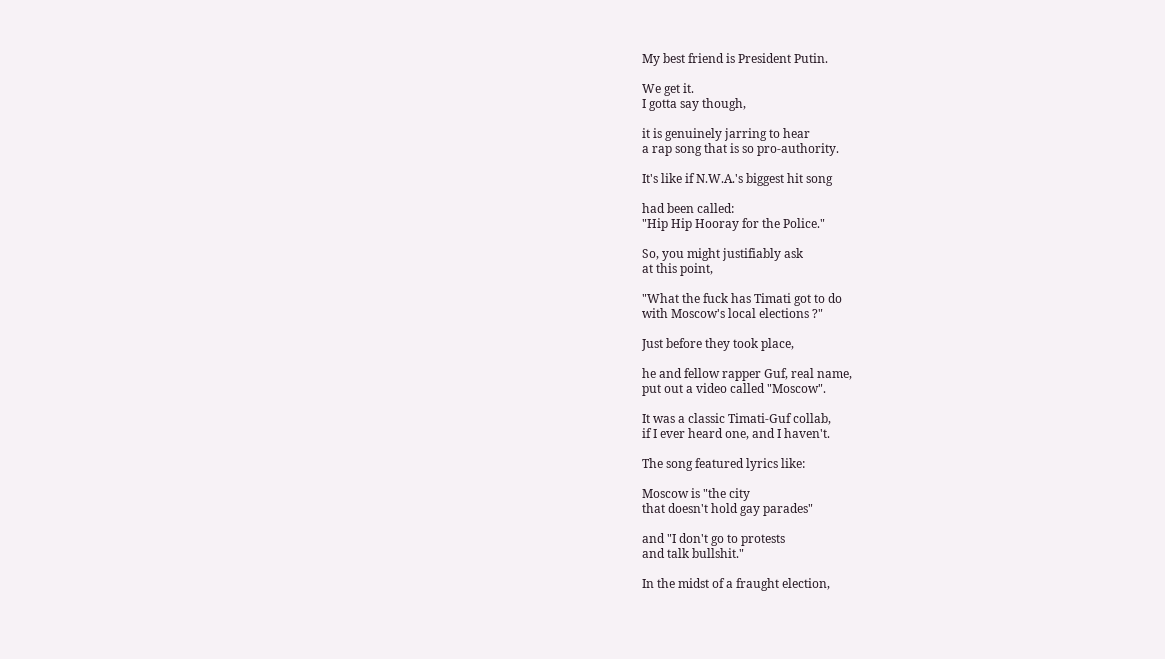My best friend is President Putin.

We get it.
I gotta say though,

it is genuinely jarring to hear
a rap song that is so pro-authority.

It's like if N.W.A.'s biggest hit song

had been called:
"Hip Hip Hooray for the Police."

So, you might justifiably ask
at this point,

"What the fuck has Timati got to do
with Moscow's local elections ?"

Just before they took place,

he and fellow rapper Guf, real name,
put out a video called "Moscow".

It was a classic Timati-Guf collab,
if I ever heard one, and I haven't.

The song featured lyrics like:

Moscow is "the city
that doesn't hold gay parades"

and "I don't go to protests
and talk bullshit."

In the midst of a fraught election,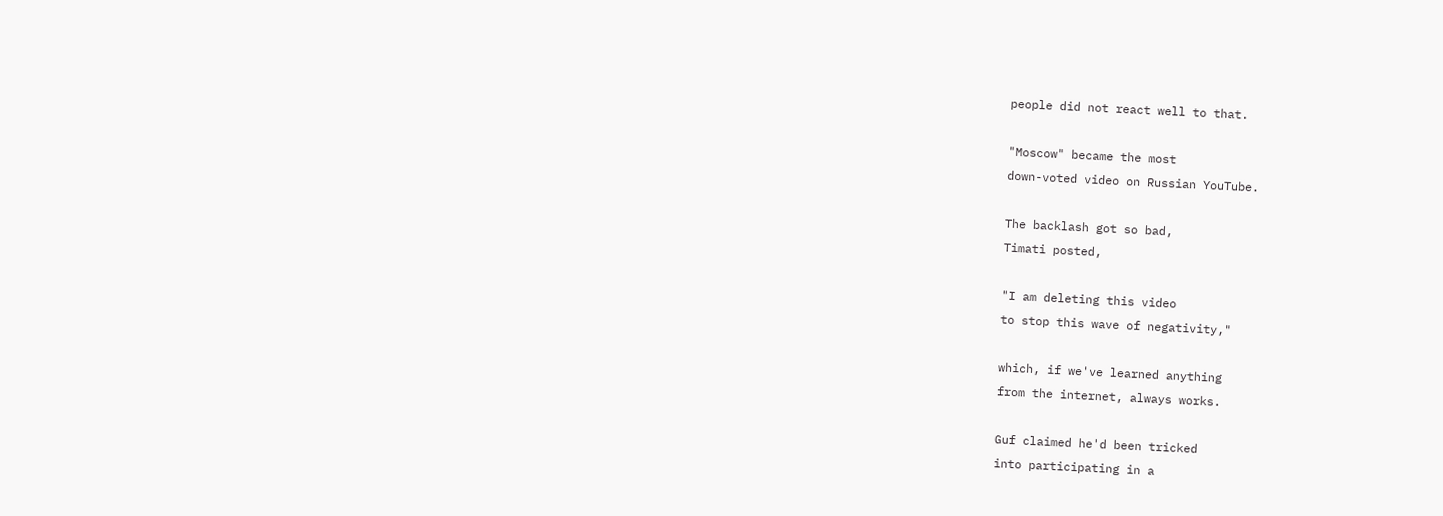people did not react well to that.

"Moscow" became the most
down-voted video on Russian YouTube.

The backlash got so bad,
Timati posted,

"I am deleting this video
to stop this wave of negativity,"

which, if we've learned anything
from the internet, always works.

Guf claimed he'd been tricked
into participating in a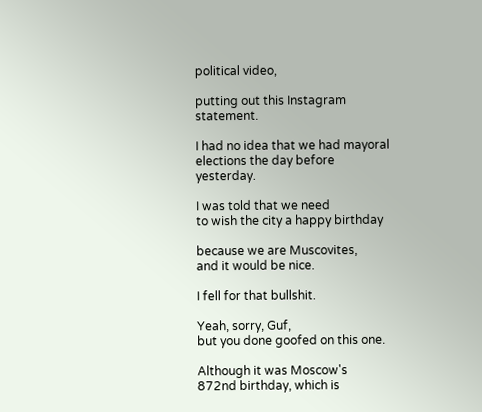political video,

putting out this Instagram statement.

I had no idea that we had mayoral
elections the day before yesterday.

I was told that we need
to wish the city a happy birthday

because we are Muscovites,
and it would be nice.

I fell for that bullshit.

Yeah, sorry, Guf,
but you done goofed on this one.

Although it was Moscow's
872nd birthday, which is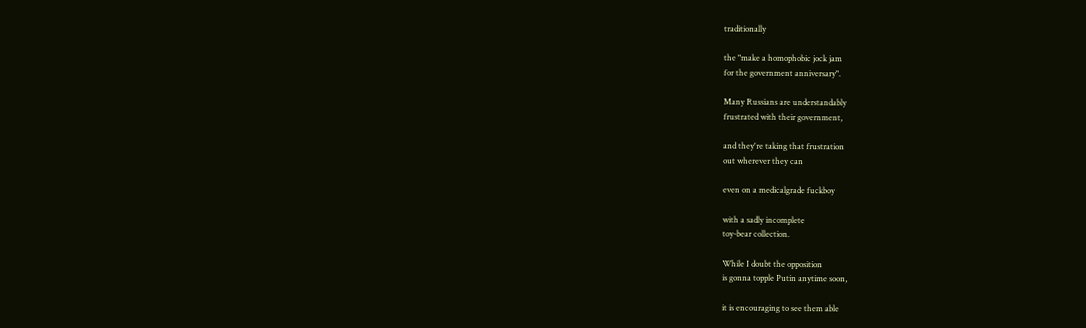traditionally

the "make a homophobic jock jam
for the government anniversary".

Many Russians are understandably
frustrated with their government,

and they're taking that frustration
out wherever they can

even on a medicalgrade fuckboy

with a sadly incomplete
toy-bear collection.

While I doubt the opposition
is gonna topple Putin anytime soon,

it is encouraging to see them able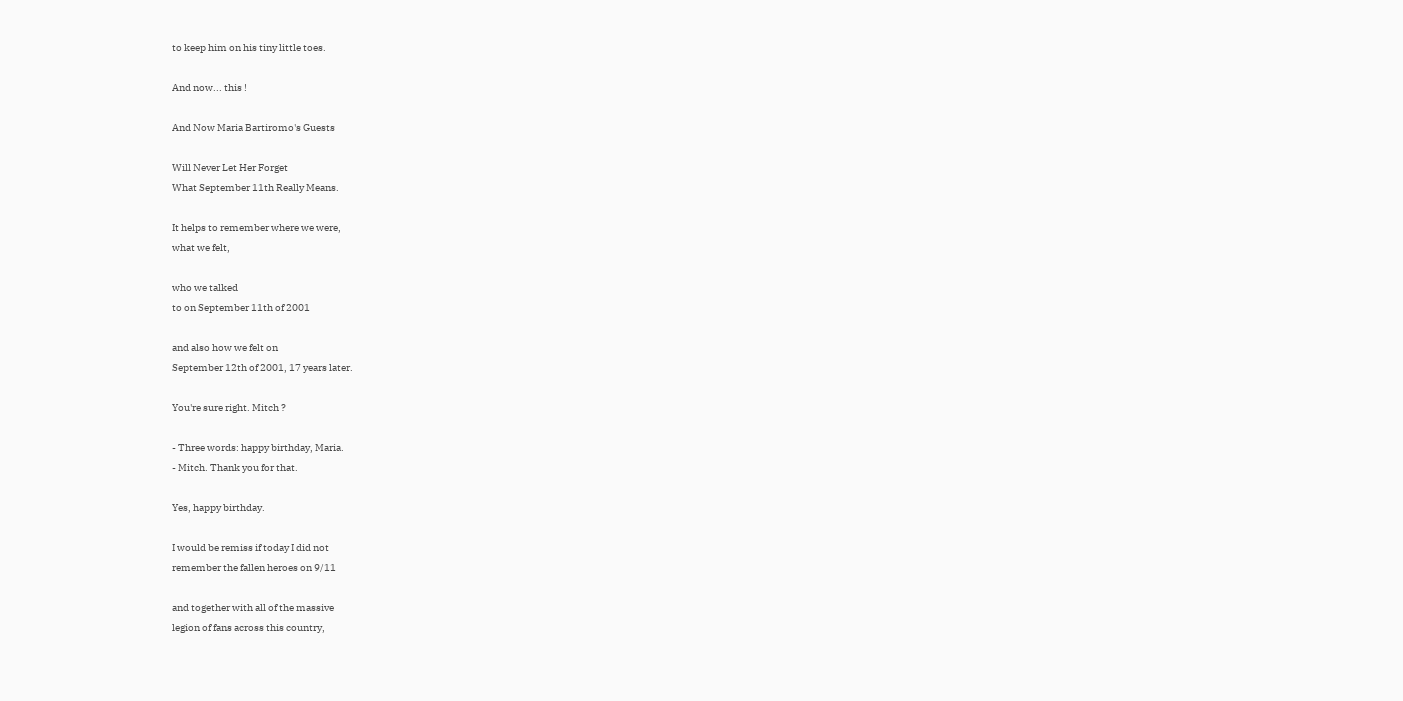to keep him on his tiny little toes.

And now... this !

And Now Maria Bartiromo's Guests

Will Never Let Her Forget
What September 11th Really Means.

It helps to remember where we were,
what we felt,

who we talked
to on September 11th of 2001

and also how we felt on
September 12th of 2001, 17 years later.

You're sure right. Mitch ?

- Three words: happy birthday, Maria.
- Mitch. Thank you for that.

Yes, happy birthday.

I would be remiss if today I did not
remember the fallen heroes on 9/11

and together with all of the massive
legion of fans across this country,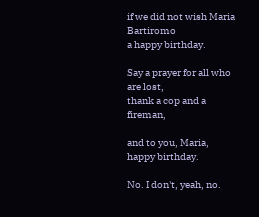if we did not wish Maria Bartiromo
a happy birthday.

Say a prayer for all who are lost,
thank a cop and a fireman,

and to you, Maria,
happy birthday.

No. I don't, yeah, no.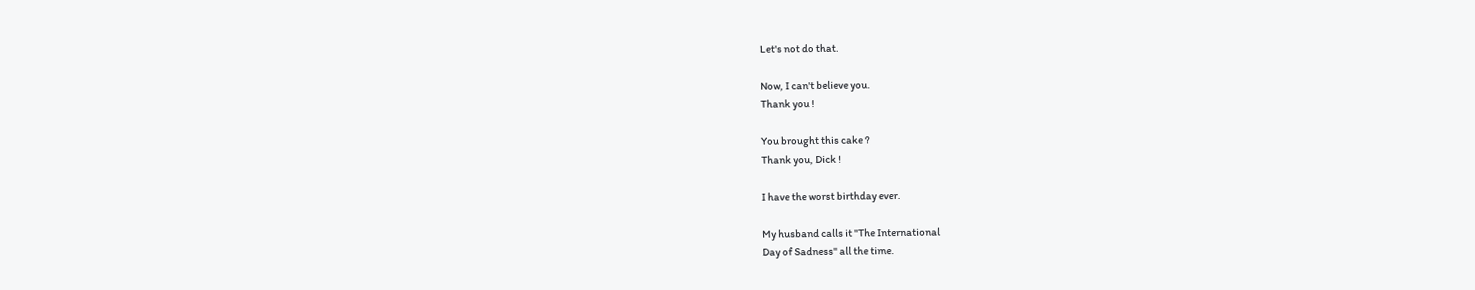Let's not do that.

Now, I can't believe you.
Thank you !

You brought this cake ?
Thank you, Dick !

I have the worst birthday ever.

My husband calls it "The International
Day of Sadness" all the time.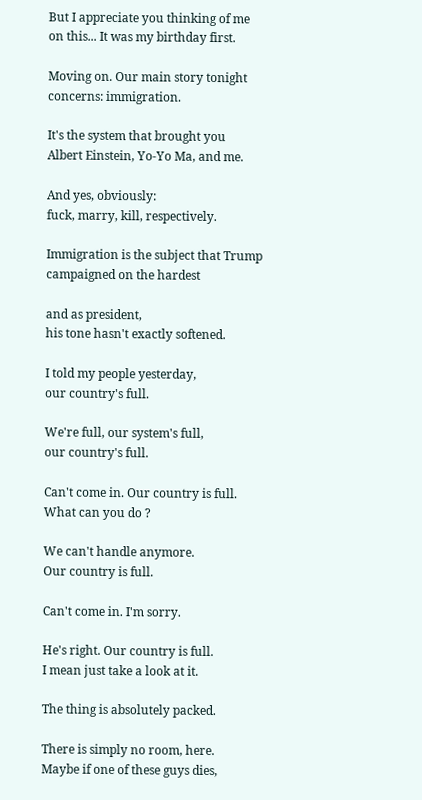But I appreciate you thinking of me
on this... It was my birthday first.

Moving on. Our main story tonight
concerns: immigration.

It's the system that brought you
Albert Einstein, Yo-Yo Ma, and me.

And yes, obviously:
fuck, marry, kill, respectively.

Immigration is the subject that Trump
campaigned on the hardest

and as president,
his tone hasn't exactly softened.

I told my people yesterday,
our country's full.

We're full, our system's full,
our country's full.

Can't come in. Our country is full.
What can you do ?

We can't handle anymore.
Our country is full.

Can't come in. I'm sorry.

He's right. Our country is full.
I mean just take a look at it.

The thing is absolutely packed.

There is simply no room, here.
Maybe if one of these guys dies,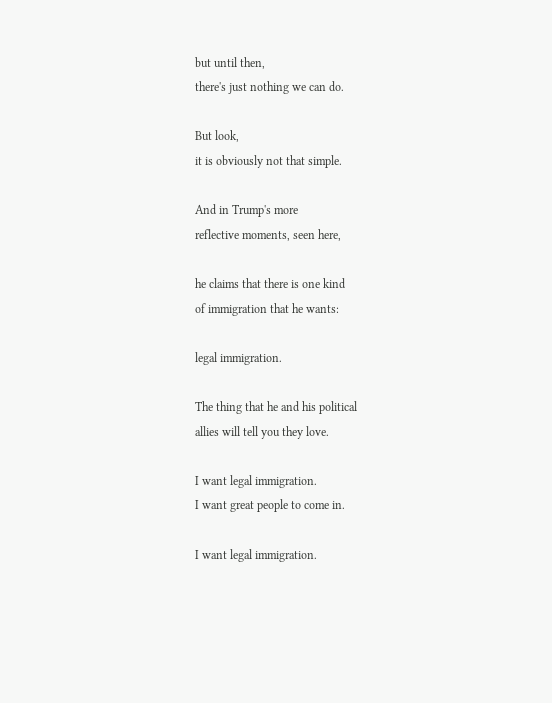but until then,
there's just nothing we can do.

But look,
it is obviously not that simple.

And in Trump's more
reflective moments, seen here,

he claims that there is one kind
of immigration that he wants:

legal immigration.

The thing that he and his political
allies will tell you they love.

I want legal immigration.
I want great people to come in.

I want legal immigration.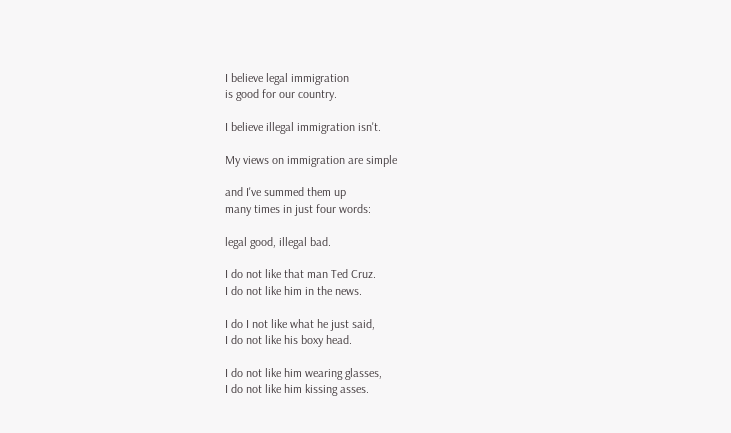I believe legal immigration
is good for our country.

I believe illegal immigration isn't.

My views on immigration are simple

and I've summed them up
many times in just four words:

legal good, illegal bad.

I do not like that man Ted Cruz.
I do not like him in the news.

I do I not like what he just said,
I do not like his boxy head.

I do not like him wearing glasses,
I do not like him kissing asses.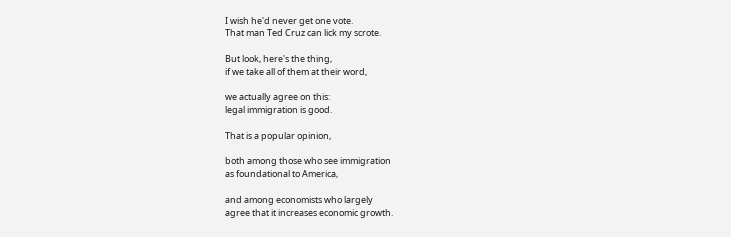I wish he'd never get one vote.
That man Ted Cruz can lick my scrote.

But look, here's the thing,
if we take all of them at their word,

we actually agree on this:
legal immigration is good.

That is a popular opinion,

both among those who see immigration
as foundational to America,

and among economists who largely
agree that it increases economic growth.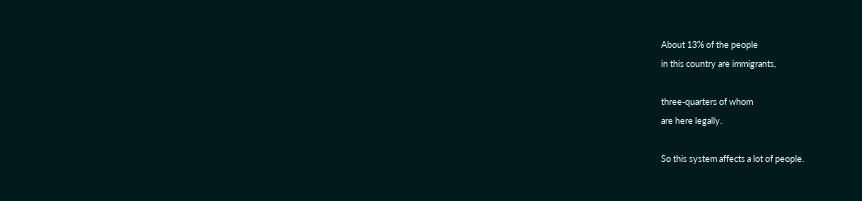About 13% of the people
in this country are immigrants,

three-quarters of whom
are here legally.

So this system affects a lot of people.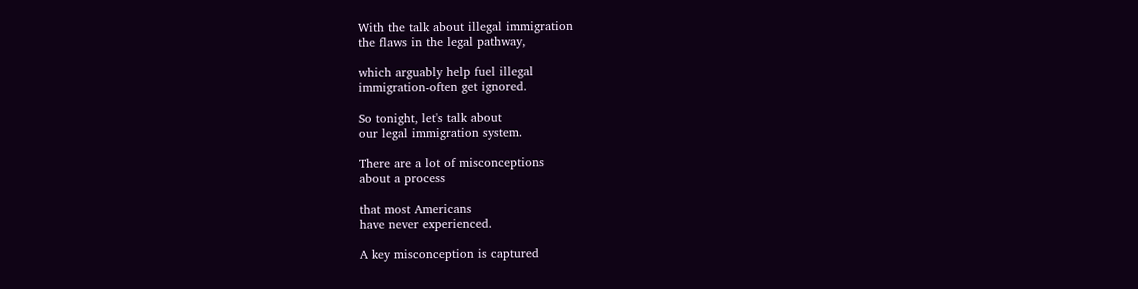With the talk about illegal immigration
the flaws in the legal pathway,

which arguably help fuel illegal
immigration-often get ignored.

So tonight, let's talk about
our legal immigration system.

There are a lot of misconceptions
about a process

that most Americans
have never experienced.

A key misconception is captured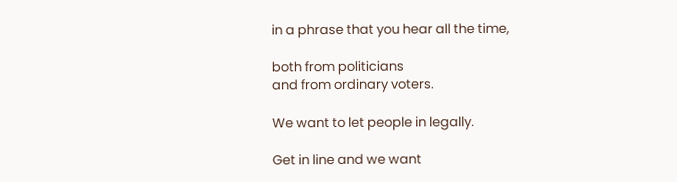in a phrase that you hear all the time,

both from politicians
and from ordinary voters.

We want to let people in legally.

Get in line and we want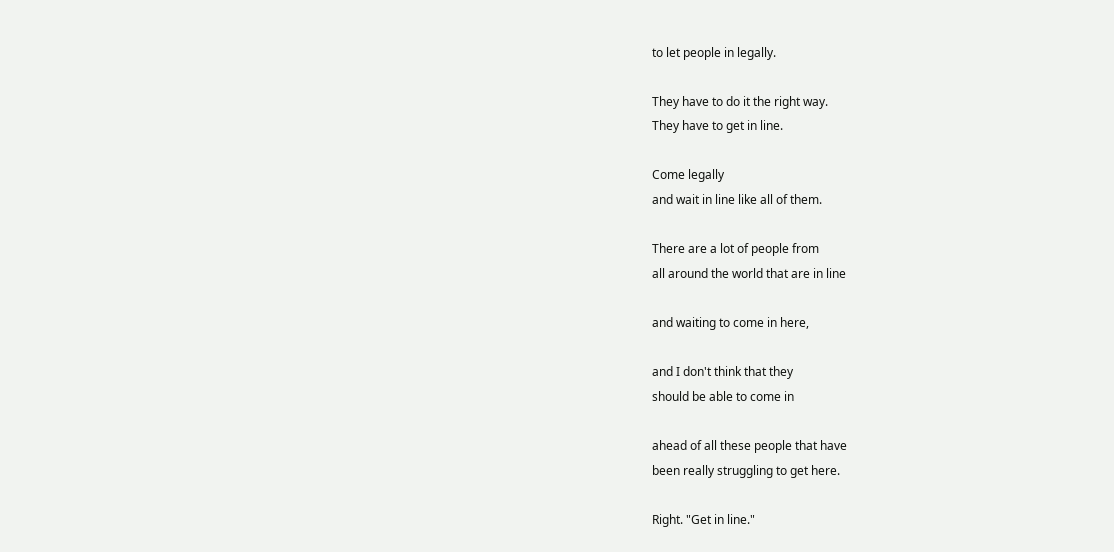to let people in legally.

They have to do it the right way.
They have to get in line.

Come legally
and wait in line like all of them.

There are a lot of people from
all around the world that are in line

and waiting to come in here,

and I don't think that they
should be able to come in

ahead of all these people that have
been really struggling to get here.

Right. "Get in line."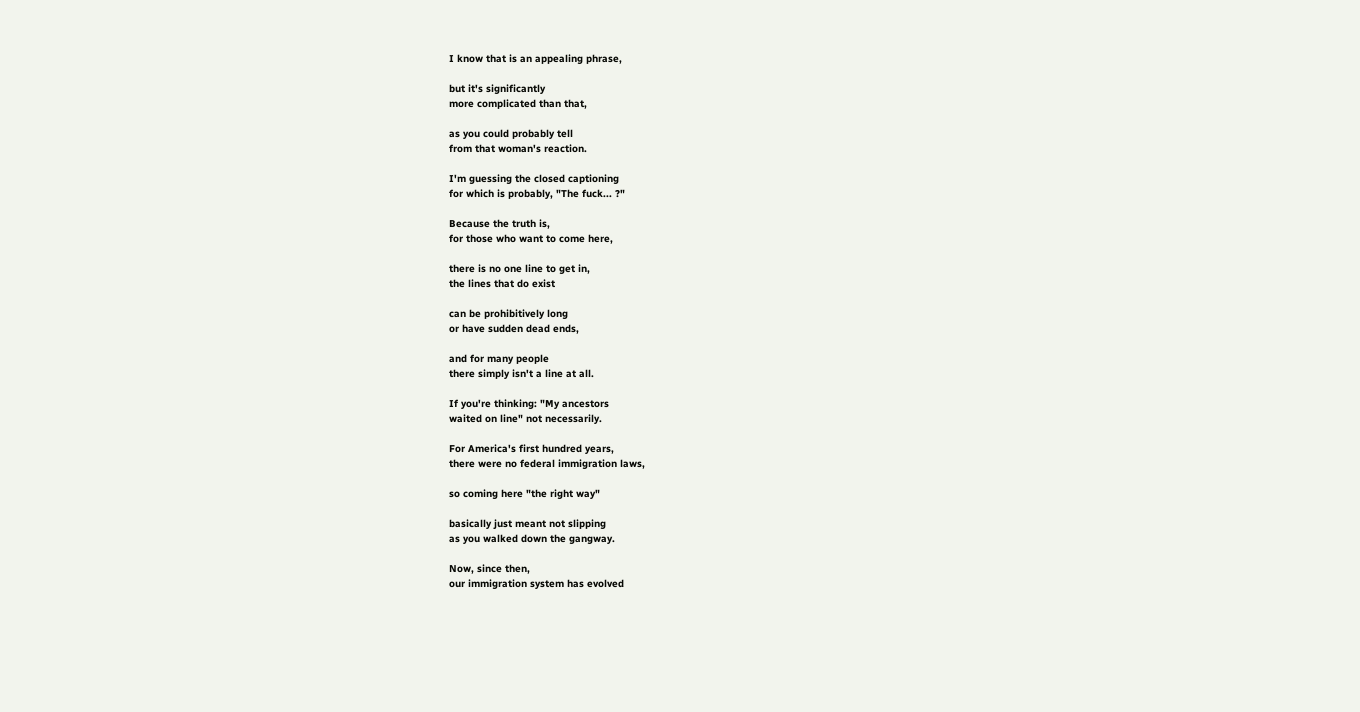I know that is an appealing phrase,

but it's significantly
more complicated than that,

as you could probably tell
from that woman's reaction.

I'm guessing the closed captioning
for which is probably, "The fuck... ?"

Because the truth is,
for those who want to come here,

there is no one line to get in,
the lines that do exist

can be prohibitively long
or have sudden dead ends,

and for many people
there simply isn't a line at all.

If you're thinking: "My ancestors
waited on line" not necessarily.

For America's first hundred years,
there were no federal immigration laws,

so coming here "the right way"

basically just meant not slipping
as you walked down the gangway.

Now, since then,
our immigration system has evolved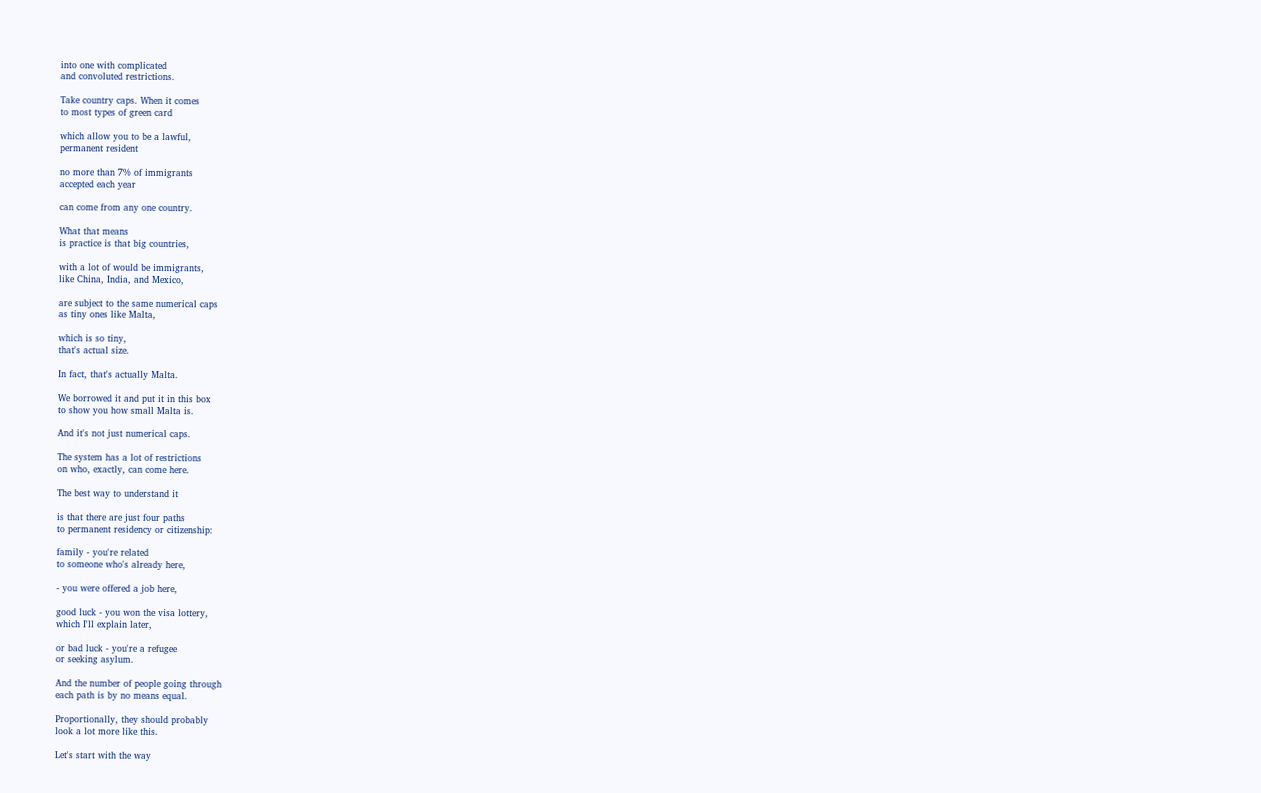into one with complicated
and convoluted restrictions.

Take country caps. When it comes
to most types of green card

which allow you to be a lawful,
permanent resident

no more than 7% of immigrants
accepted each year

can come from any one country.

What that means
is practice is that big countries,

with a lot of would be immigrants,
like China, India, and Mexico,

are subject to the same numerical caps
as tiny ones like Malta,

which is so tiny,
that's actual size.

In fact, that's actually Malta.

We borrowed it and put it in this box
to show you how small Malta is.

And it's not just numerical caps.

The system has a lot of restrictions
on who, exactly, can come here.

The best way to understand it

is that there are just four paths
to permanent residency or citizenship:

family - you're related
to someone who's already here,

- you were offered a job here,

good luck - you won the visa lottery,
which I'll explain later,

or bad luck - you're a refugee
or seeking asylum.

And the number of people going through
each path is by no means equal.

Proportionally, they should probably
look a lot more like this.

Let's start with the way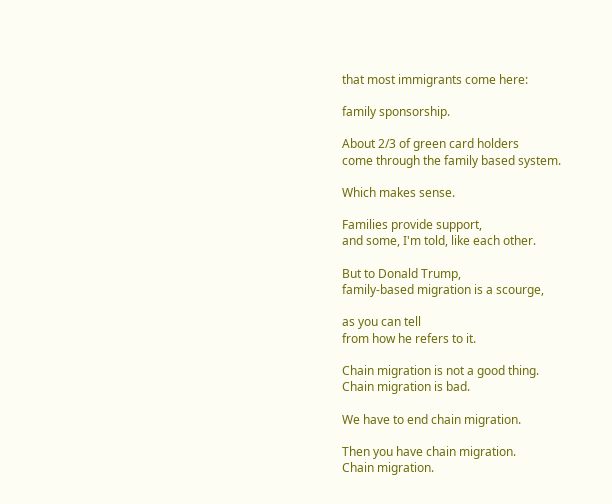that most immigrants come here:

family sponsorship.

About 2/3 of green card holders
come through the family based system.

Which makes sense.

Families provide support,
and some, I'm told, like each other.

But to Donald Trump,
family-based migration is a scourge,

as you can tell
from how he refers to it.

Chain migration is not a good thing.
Chain migration is bad.

We have to end chain migration.

Then you have chain migration.
Chain migration.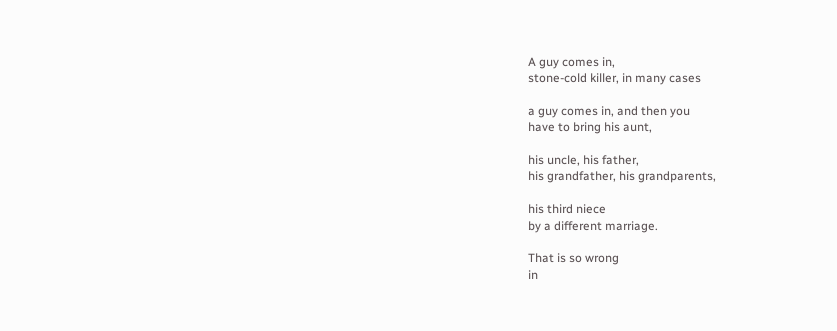A guy comes in,
stone-cold killer, in many cases

a guy comes in, and then you
have to bring his aunt,

his uncle, his father,
his grandfather, his grandparents,

his third niece
by a different marriage.

That is so wrong
in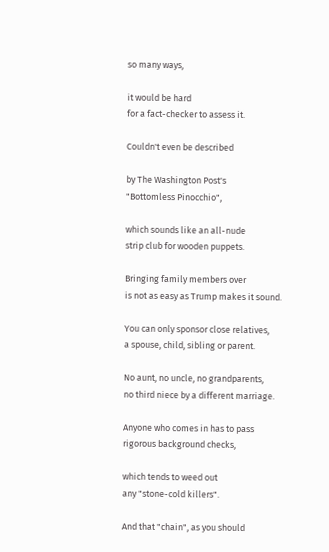so many ways,

it would be hard
for a fact-checker to assess it.

Couldn't even be described

by The Washington Post's
"Bottomless Pinocchio",

which sounds like an all-nude
strip club for wooden puppets.

Bringing family members over
is not as easy as Trump makes it sound.

You can only sponsor close relatives,
a spouse, child, sibling or parent.

No aunt, no uncle, no grandparents,
no third niece by a different marriage.

Anyone who comes in has to pass
rigorous background checks,

which tends to weed out
any "stone-cold killers".

And that "chain", as you should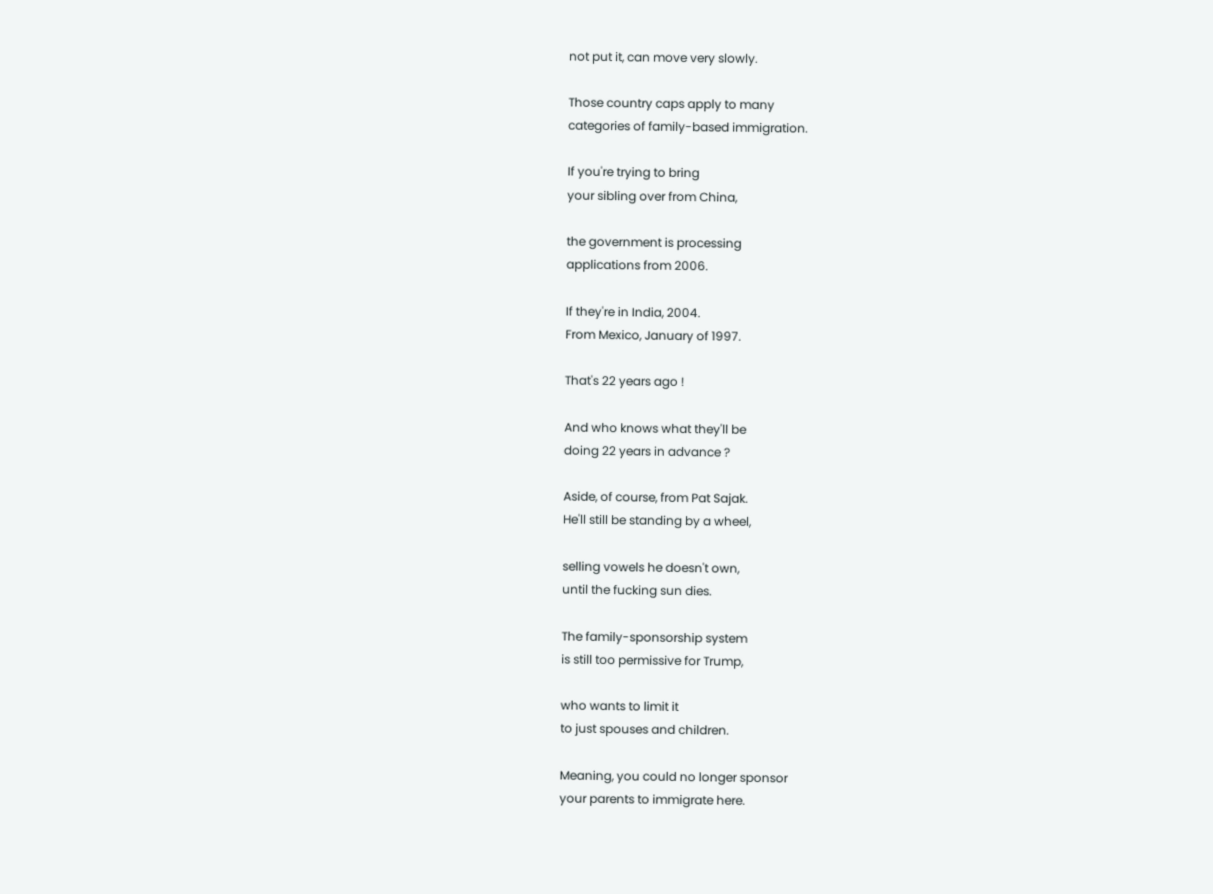not put it, can move very slowly.

Those country caps apply to many
categories of family-based immigration.

If you're trying to bring
your sibling over from China,

the government is processing
applications from 2006.

If they're in India, 2004.
From Mexico, January of 1997.

That's 22 years ago !

And who knows what they'll be
doing 22 years in advance ?

Aside, of course, from Pat Sajak.
He'll still be standing by a wheel,

selling vowels he doesn't own,
until the fucking sun dies.

The family-sponsorship system
is still too permissive for Trump,

who wants to limit it
to just spouses and children.

Meaning, you could no longer sponsor
your parents to immigrate here.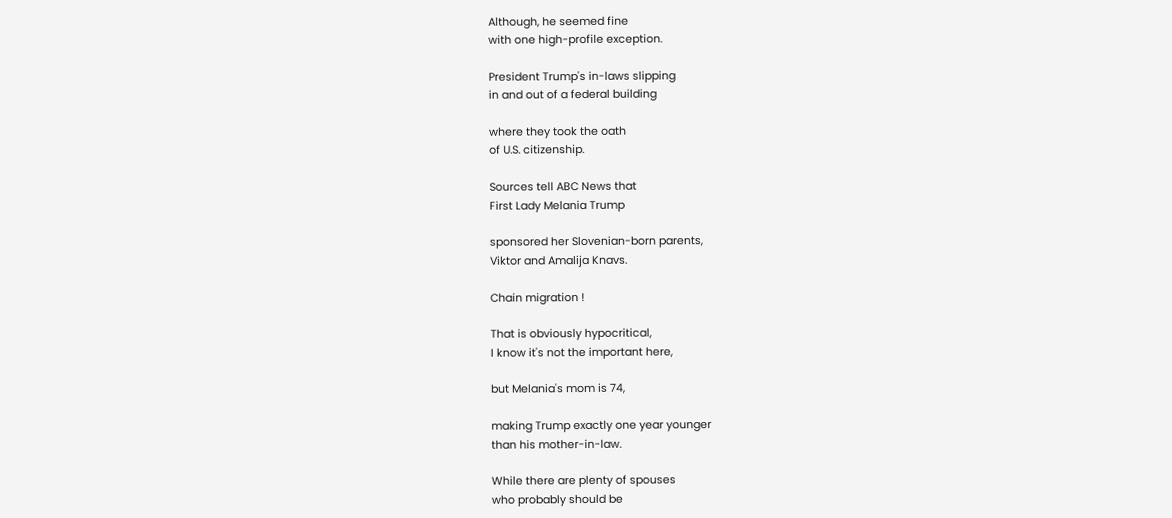Although, he seemed fine
with one high-profile exception.

President Trump's in-laws slipping
in and out of a federal building

where they took the oath
of U.S. citizenship.

Sources tell ABC News that
First Lady Melania Trump

sponsored her Slovenian-born parents,
Viktor and Amalija Knavs.

Chain migration !

That is obviously hypocritical,
I know it's not the important here,

but Melania's mom is 74,

making Trump exactly one year younger
than his mother-in-law.

While there are plenty of spouses
who probably should be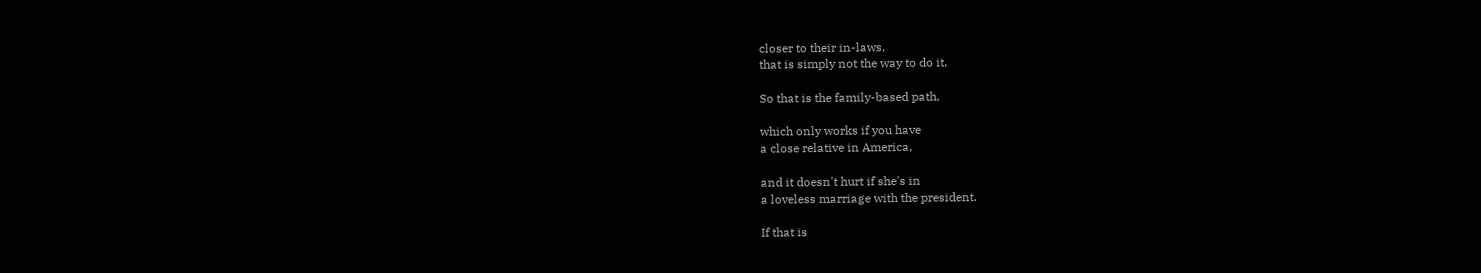closer to their in-laws,
that is simply not the way to do it.

So that is the family-based path,

which only works if you have
a close relative in America,

and it doesn't hurt if she's in
a loveless marriage with the president.

If that is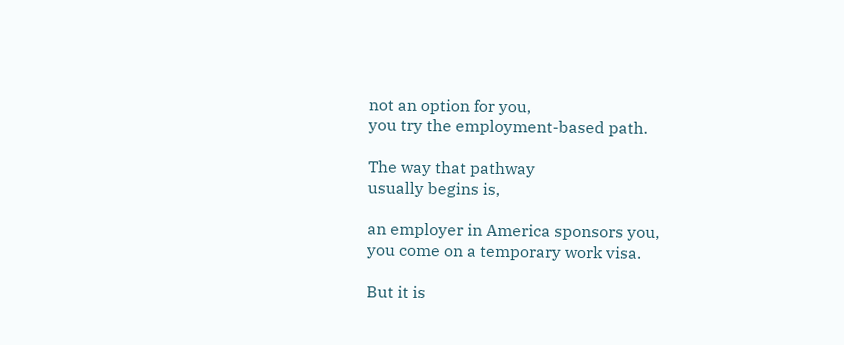not an option for you,
you try the employment-based path.

The way that pathway
usually begins is,

an employer in America sponsors you,
you come on a temporary work visa.

But it is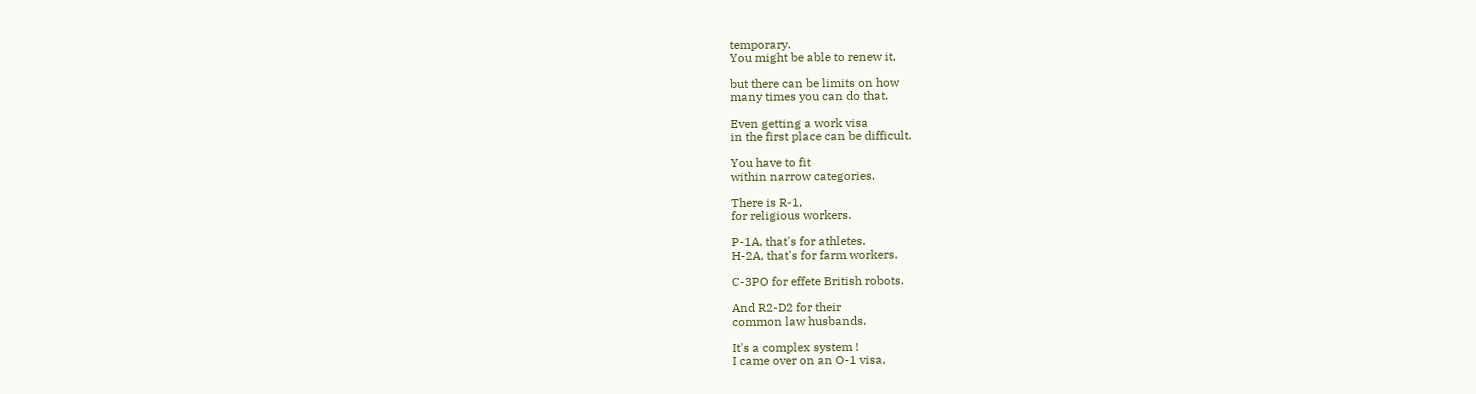temporary.
You might be able to renew it,

but there can be limits on how
many times you can do that.

Even getting a work visa
in the first place can be difficult.

You have to fit
within narrow categories.

There is R-1,
for religious workers.

P-1A, that's for athletes.
H-2A, that's for farm workers.

C-3PO for effete British robots.

And R2-D2 for their
common law husbands.

It's a complex system !
I came over on an O-1 visa,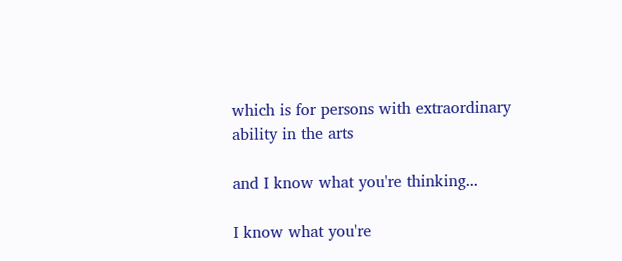which is for persons with extraordinary
ability in the arts

and I know what you're thinking...

I know what you're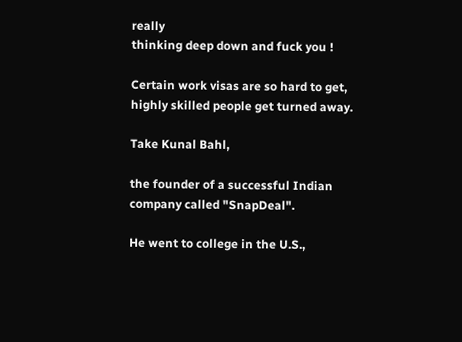really
thinking deep down and fuck you !

Certain work visas are so hard to get,
highly skilled people get turned away.

Take Kunal Bahl,

the founder of a successful Indian
company called "SnapDeal".

He went to college in the U.S.,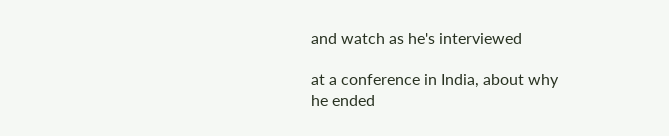and watch as he's interviewed

at a conference in India, about why
he ended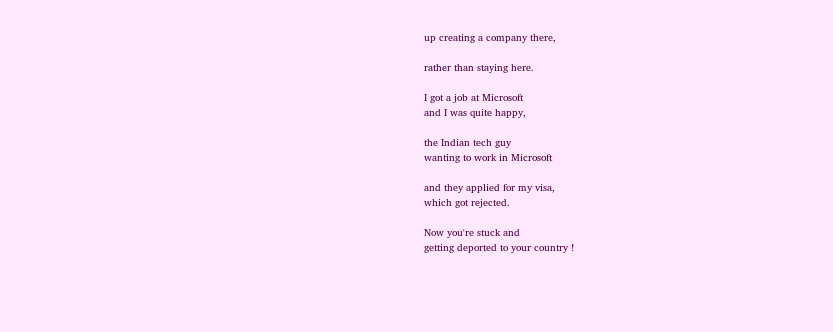up creating a company there,

rather than staying here.

I got a job at Microsoft
and I was quite happy,

the Indian tech guy
wanting to work in Microsoft

and they applied for my visa,
which got rejected.

Now you're stuck and
getting deported to your country !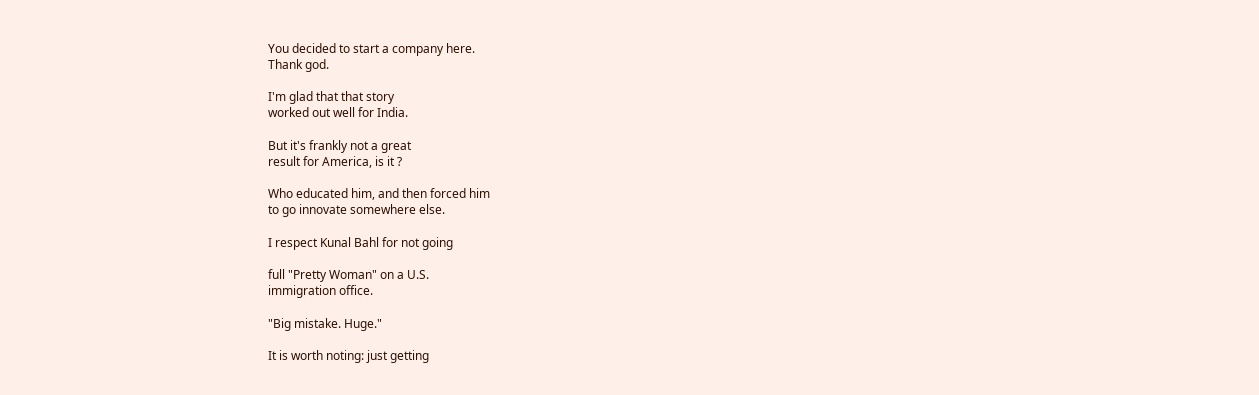You decided to start a company here.
Thank god.

I'm glad that that story
worked out well for India.

But it's frankly not a great
result for America, is it ?

Who educated him, and then forced him
to go innovate somewhere else.

I respect Kunal Bahl for not going

full "Pretty Woman" on a U.S.
immigration office.

"Big mistake. Huge."

It is worth noting: just getting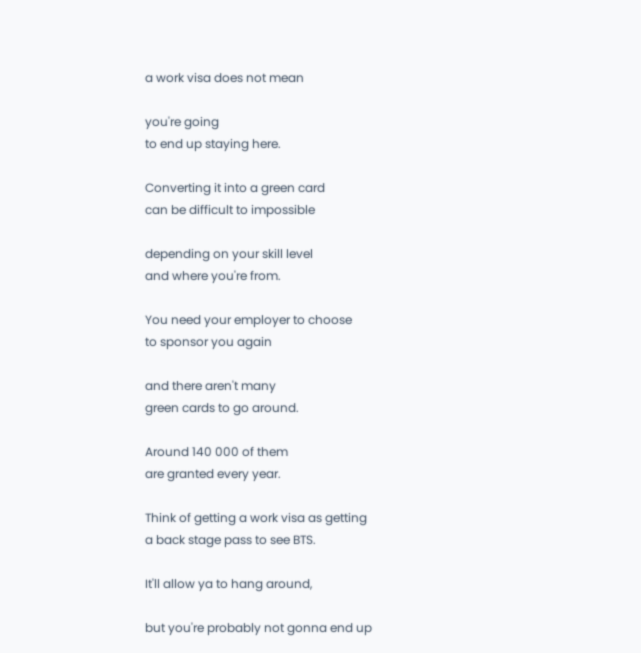a work visa does not mean

you're going
to end up staying here.

Converting it into a green card
can be difficult to impossible

depending on your skill level
and where you're from.

You need your employer to choose
to sponsor you again

and there aren't many
green cards to go around.

Around 140 000 of them
are granted every year.

Think of getting a work visa as getting
a back stage pass to see BTS.

It'll allow ya to hang around,

but you're probably not gonna end up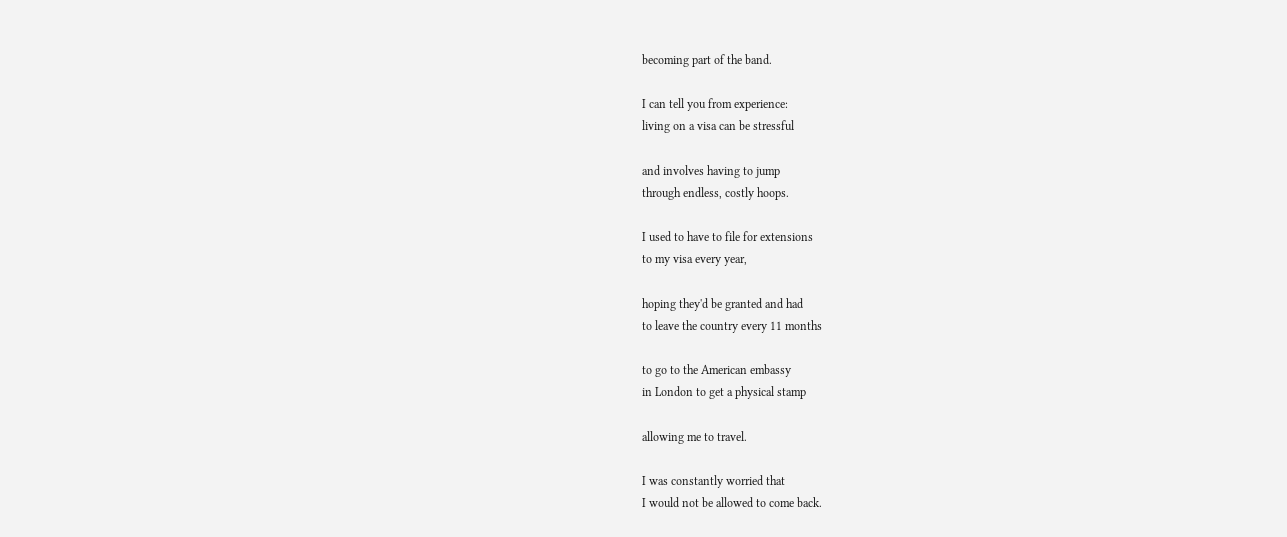becoming part of the band.

I can tell you from experience:
living on a visa can be stressful

and involves having to jump
through endless, costly hoops.

I used to have to file for extensions
to my visa every year,

hoping they'd be granted and had
to leave the country every 11 months

to go to the American embassy
in London to get a physical stamp

allowing me to travel.

I was constantly worried that
I would not be allowed to come back.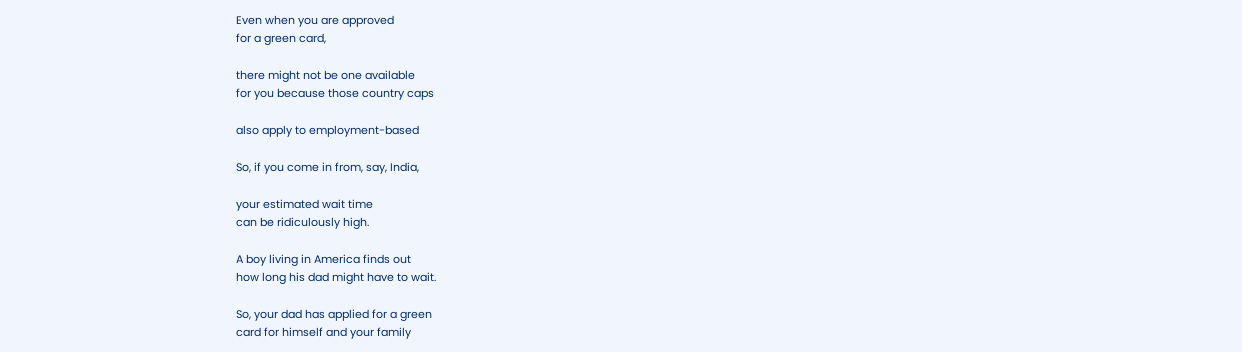Even when you are approved
for a green card,

there might not be one available
for you because those country caps

also apply to employment-based

So, if you come in from, say, India,

your estimated wait time
can be ridiculously high.

A boy living in America finds out
how long his dad might have to wait.

So, your dad has applied for a green
card for himself and your family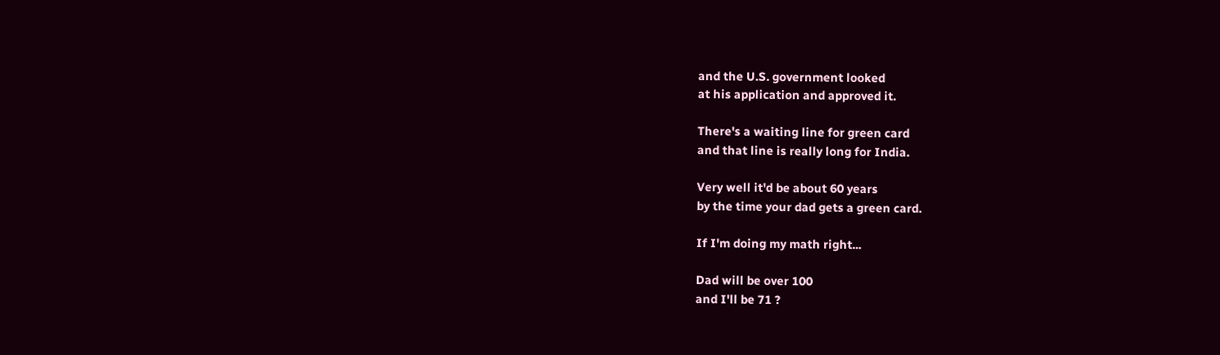and the U.S. government looked
at his application and approved it.

There's a waiting line for green card
and that line is really long for India.

Very well it'd be about 60 years
by the time your dad gets a green card.

If I'm doing my math right...

Dad will be over 100
and I'll be 71 ?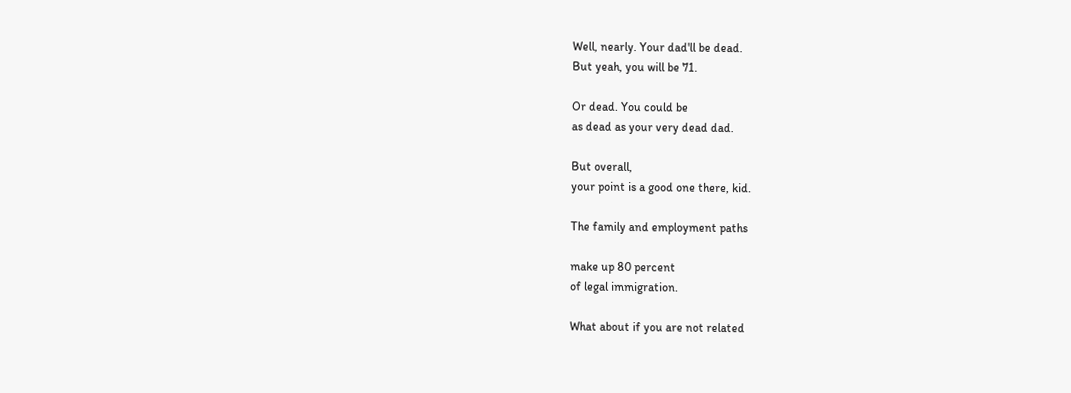Well, nearly. Your dad'll be dead.
But yeah, you will be 71.

Or dead. You could be
as dead as your very dead dad.

But overall,
your point is a good one there, kid.

The family and employment paths

make up 80 percent
of legal immigration.

What about if you are not related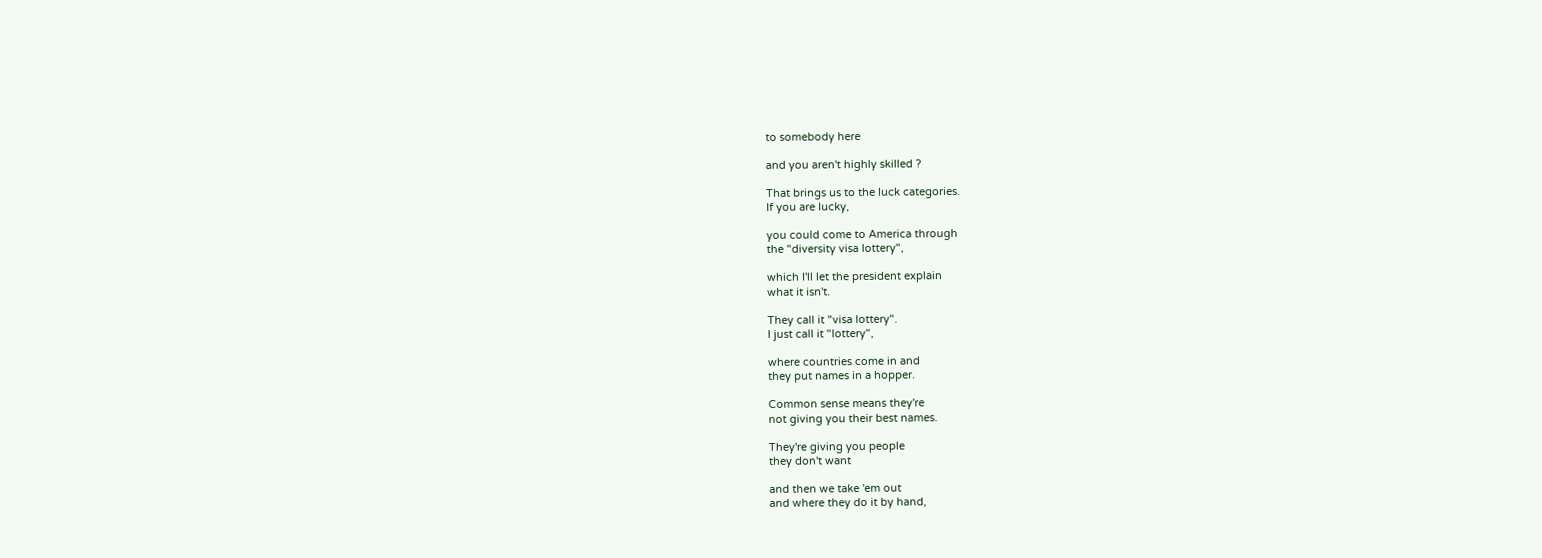to somebody here

and you aren't highly skilled ?

That brings us to the luck categories.
If you are lucky,

you could come to America through
the "diversity visa lottery",

which I'll let the president explain
what it isn't.

They call it "visa lottery".
I just call it "lottery",

where countries come in and
they put names in a hopper.

Common sense means they're
not giving you their best names.

They're giving you people
they don't want

and then we take 'em out
and where they do it by hand,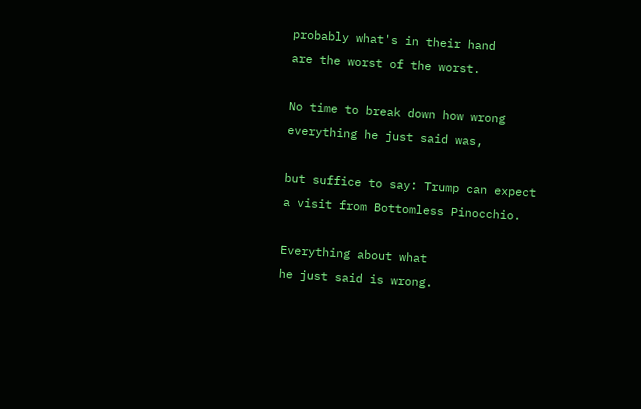probably what's in their hand
are the worst of the worst.

No time to break down how wrong
everything he just said was,

but suffice to say: Trump can expect
a visit from Bottomless Pinocchio.

Everything about what
he just said is wrong.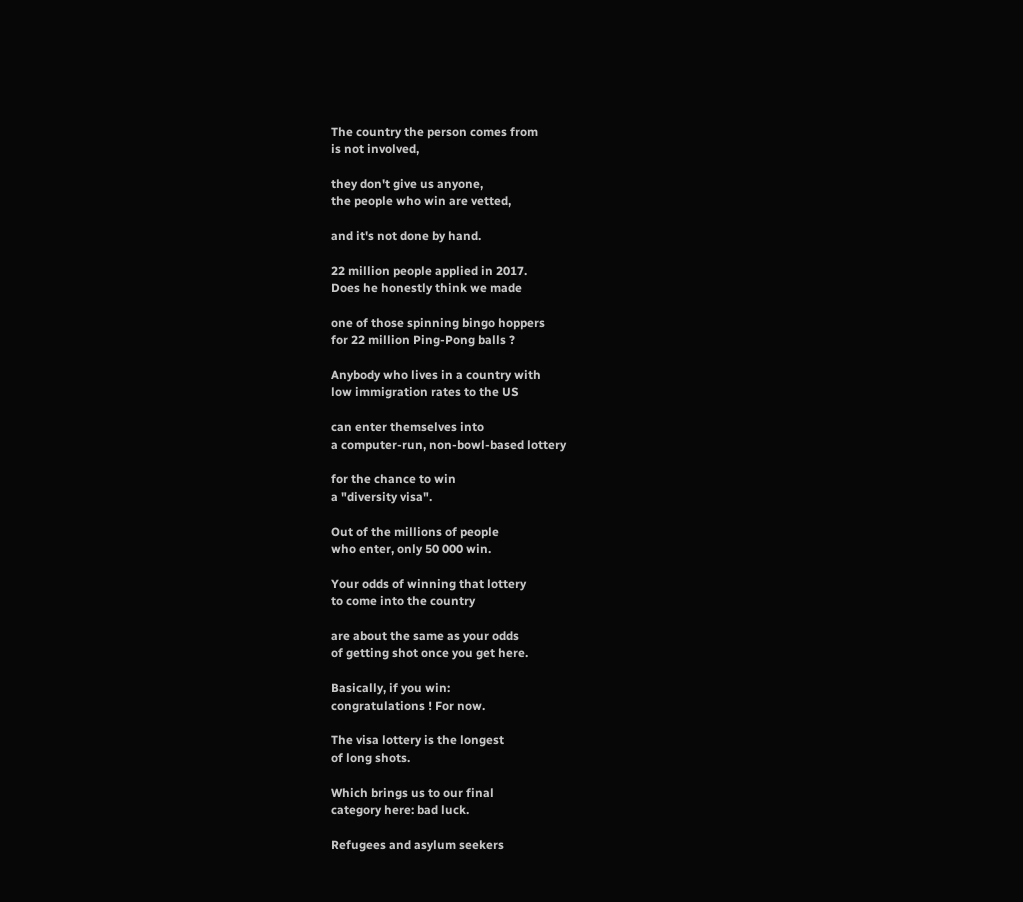The country the person comes from
is not involved,

they don't give us anyone,
the people who win are vetted,

and it's not done by hand.

22 million people applied in 2017.
Does he honestly think we made

one of those spinning bingo hoppers
for 22 million Ping-Pong balls ?

Anybody who lives in a country with
low immigration rates to the US

can enter themselves into
a computer-run, non-bowl-based lottery

for the chance to win
a "diversity visa".

Out of the millions of people
who enter, only 50 000 win.

Your odds of winning that lottery
to come into the country

are about the same as your odds
of getting shot once you get here.

Basically, if you win:
congratulations ! For now.

The visa lottery is the longest
of long shots.

Which brings us to our final
category here: bad luck.

Refugees and asylum seekers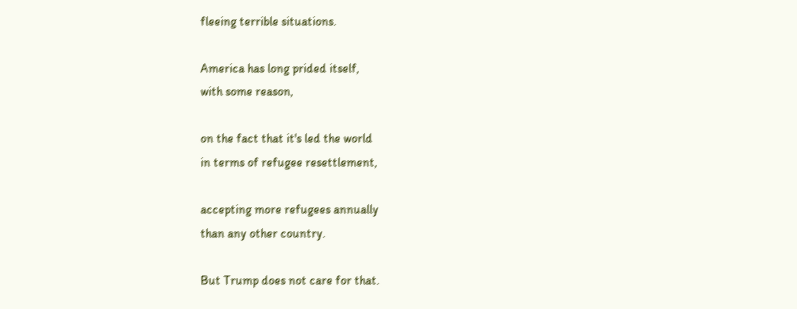fleeing terrible situations.

America has long prided itself,
with some reason,

on the fact that it's led the world
in terms of refugee resettlement,

accepting more refugees annually
than any other country.

But Trump does not care for that.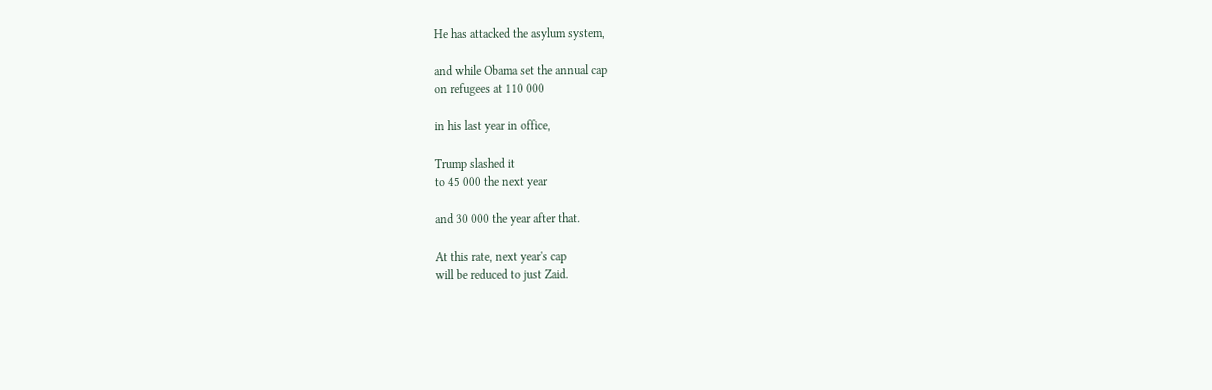He has attacked the asylum system,

and while Obama set the annual cap
on refugees at 110 000

in his last year in office,

Trump slashed it
to 45 000 the next year

and 30 000 the year after that.

At this rate, next year's cap
will be reduced to just Zaid.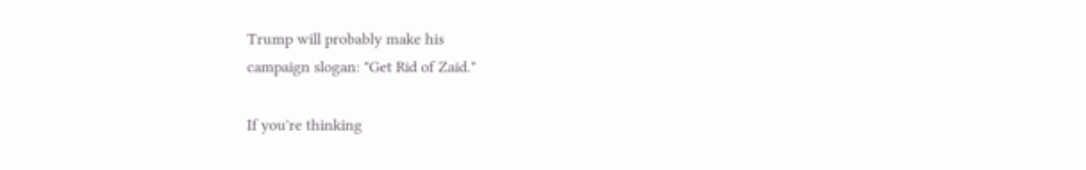Trump will probably make his
campaign slogan: "Get Rid of Zaid."

If you're thinking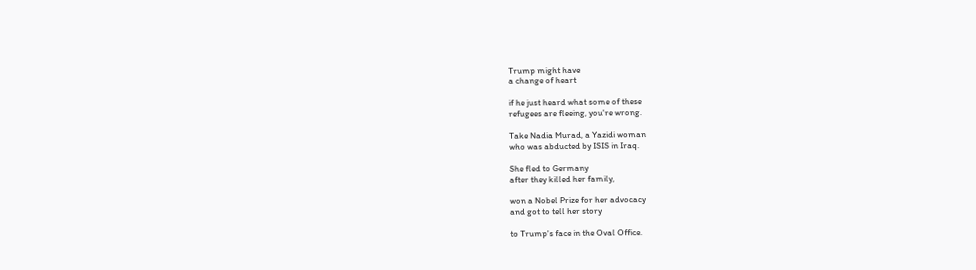Trump might have
a change of heart

if he just heard what some of these
refugees are fleeing, you're wrong.

Take Nadia Murad, a Yazidi woman
who was abducted by ISIS in Iraq.

She fled to Germany
after they killed her family,

won a Nobel Prize for her advocacy
and got to tell her story

to Trump's face in the Oval Office.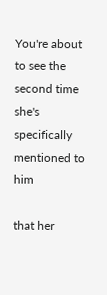You're about to see the second time
she's specifically mentioned to him

that her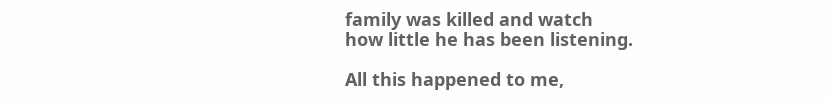family was killed and watch
how little he has been listening.

All this happened to me,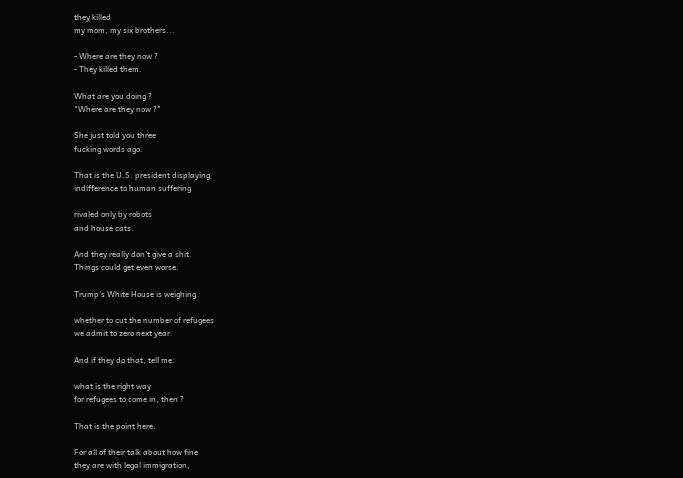they killed
my mom, my six brothers...

- Where are they now ?
- They killed them.

What are you doing ?
"Where are they now ?"

She just told you three
fucking words ago.

That is the U.S. president displaying
indifference to human suffering

rivaled only by robots
and house cats.

And they really don't give a shit.
Things could get even worse.

Trump's White House is weighing

whether to cut the number of refugees
we admit to zero next year.

And if they do that, tell me:

what is the right way
for refugees to come in, then ?

That is the point here.

For all of their talk about how fine
they are with legal immigration,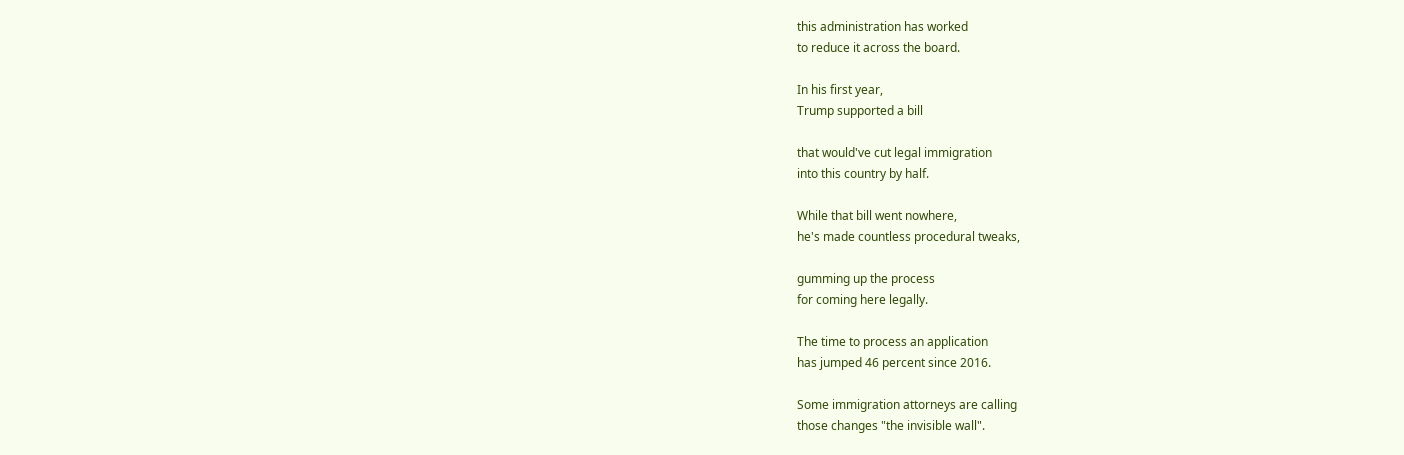this administration has worked
to reduce it across the board.

In his first year,
Trump supported a bill

that would've cut legal immigration
into this country by half.

While that bill went nowhere,
he's made countless procedural tweaks,

gumming up the process
for coming here legally.

The time to process an application
has jumped 46 percent since 2016.

Some immigration attorneys are calling
those changes "the invisible wall".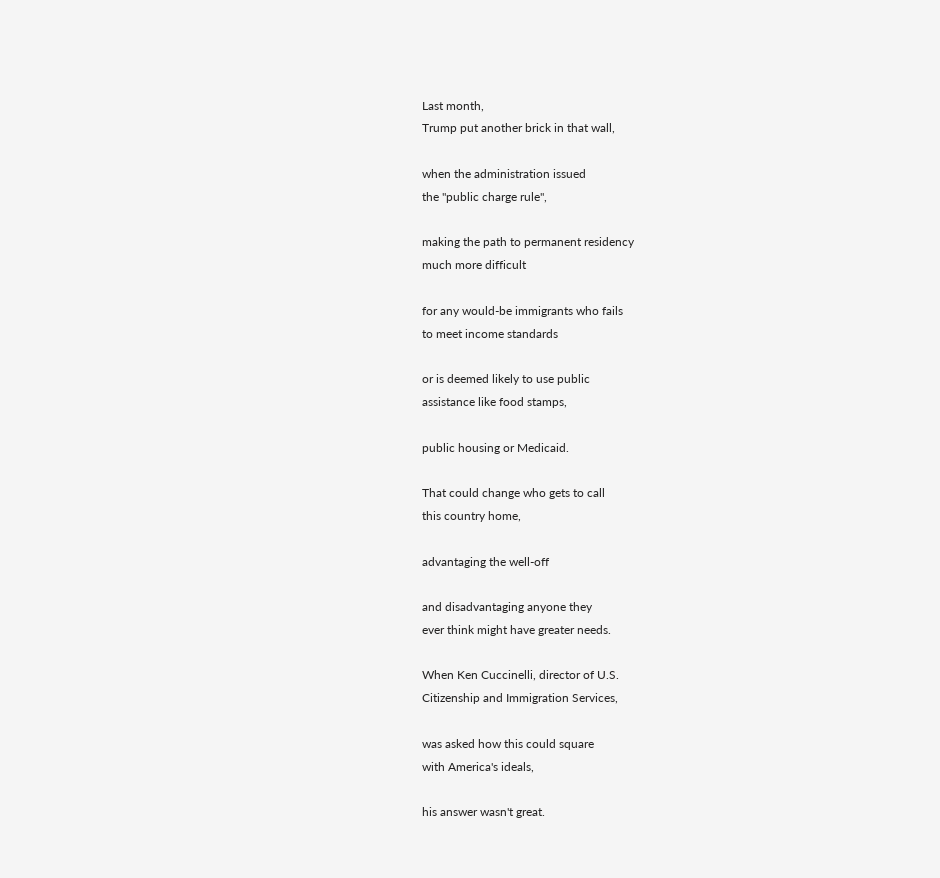Last month,
Trump put another brick in that wall,

when the administration issued
the "public charge rule",

making the path to permanent residency
much more difficult

for any would-be immigrants who fails
to meet income standards

or is deemed likely to use public
assistance like food stamps,

public housing or Medicaid.

That could change who gets to call
this country home,

advantaging the well-off

and disadvantaging anyone they
ever think might have greater needs.

When Ken Cuccinelli, director of U.S.
Citizenship and Immigration Services,

was asked how this could square
with America's ideals,

his answer wasn't great.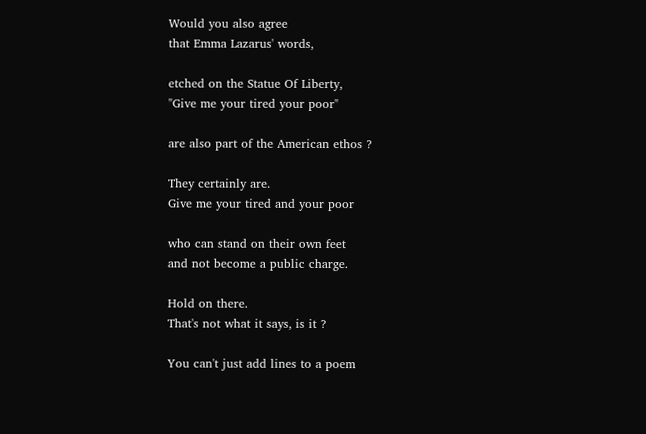Would you also agree
that Emma Lazarus' words,

etched on the Statue Of Liberty,
"Give me your tired your poor"

are also part of the American ethos ?

They certainly are.
Give me your tired and your poor

who can stand on their own feet
and not become a public charge.

Hold on there.
That's not what it says, is it ?

You can't just add lines to a poem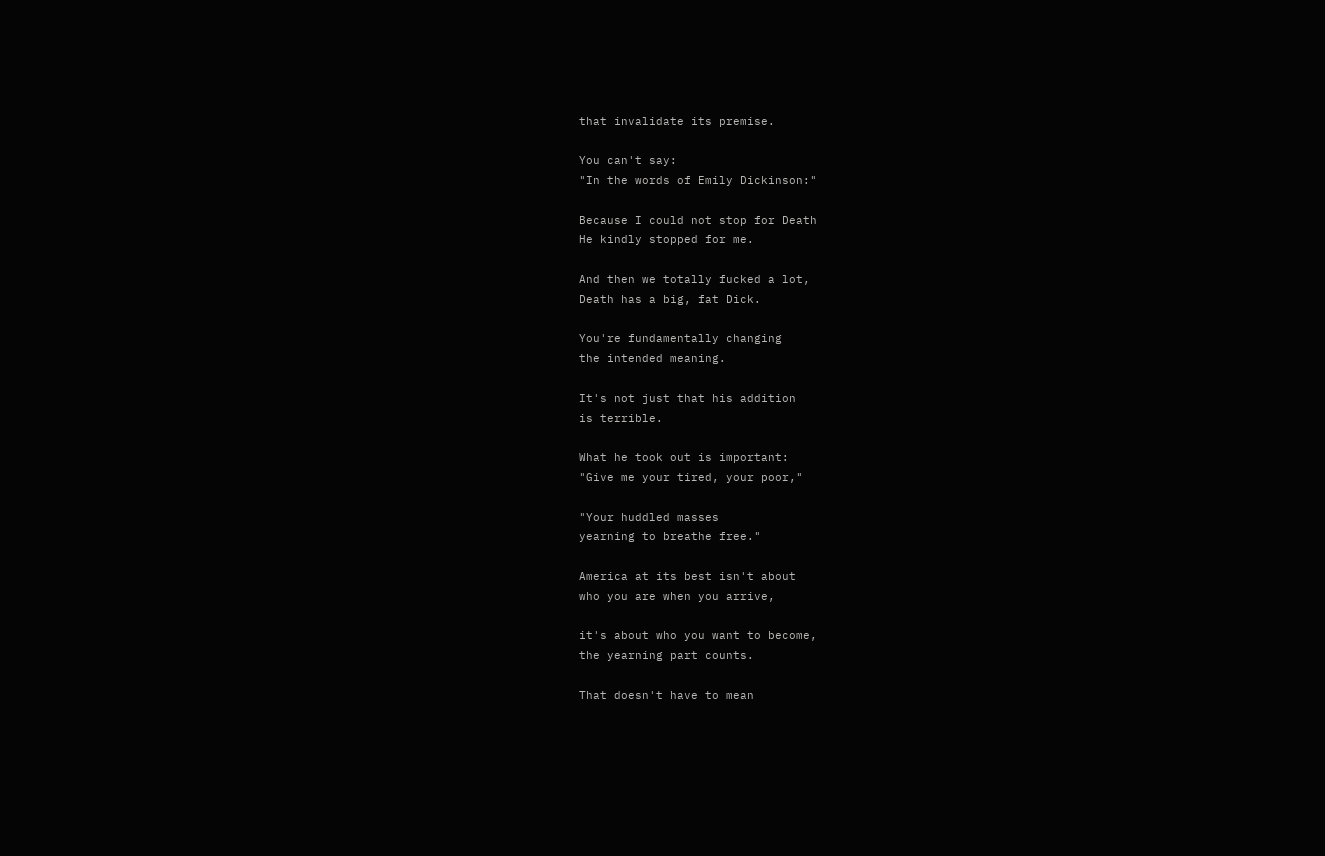that invalidate its premise.

You can't say:
"In the words of Emily Dickinson:"

Because I could not stop for Death
He kindly stopped for me.

And then we totally fucked a lot,
Death has a big, fat Dick.

You're fundamentally changing
the intended meaning.

It's not just that his addition
is terrible.

What he took out is important:
"Give me your tired, your poor,"

"Your huddled masses
yearning to breathe free."

America at its best isn't about
who you are when you arrive,

it's about who you want to become,
the yearning part counts.

That doesn't have to mean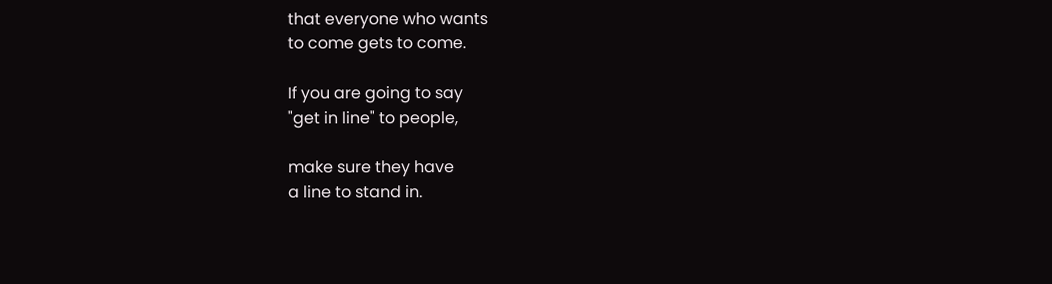that everyone who wants
to come gets to come.

If you are going to say
"get in line" to people,

make sure they have
a line to stand in.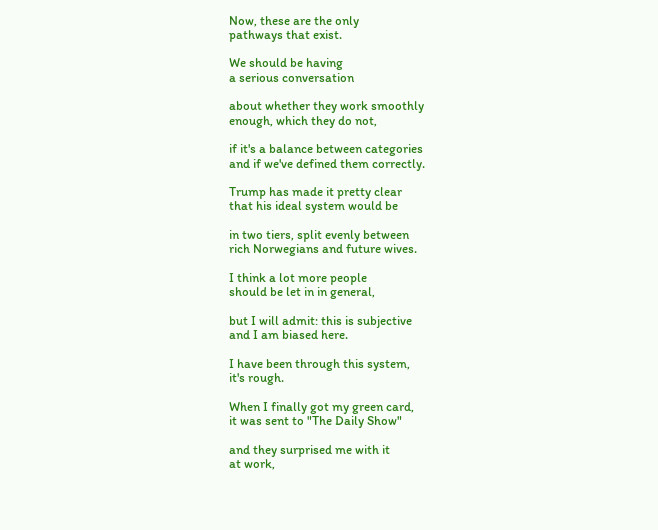Now, these are the only
pathways that exist.

We should be having
a serious conversation

about whether they work smoothly
enough, which they do not,

if it's a balance between categories
and if we've defined them correctly.

Trump has made it pretty clear
that his ideal system would be

in two tiers, split evenly between
rich Norwegians and future wives.

I think a lot more people
should be let in in general,

but I will admit: this is subjective
and I am biased here.

I have been through this system,
it's rough.

When I finally got my green card,
it was sent to "The Daily Show"

and they surprised me with it
at work,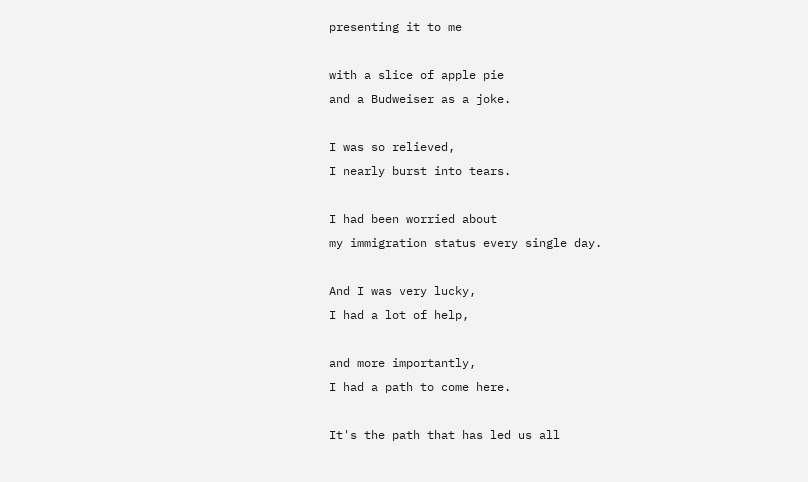presenting it to me

with a slice of apple pie
and a Budweiser as a joke.

I was so relieved,
I nearly burst into tears.

I had been worried about
my immigration status every single day.

And I was very lucky,
I had a lot of help,

and more importantly,
I had a path to come here.

It's the path that has led us all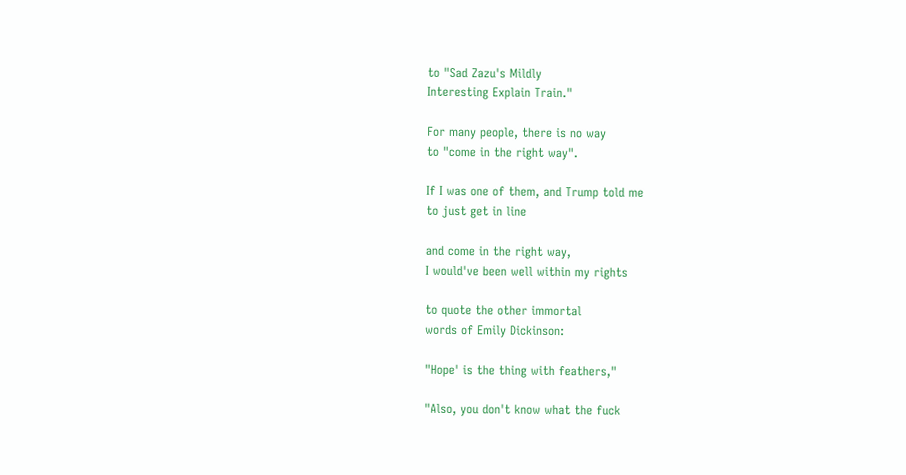to "Sad Zazu's Mildly
Interesting Explain Train."

For many people, there is no way
to "come in the right way".

If I was one of them, and Trump told me
to just get in line

and come in the right way,
I would've been well within my rights

to quote the other immortal
words of Emily Dickinson:

"Hope' is the thing with feathers,"

"Also, you don't know what the fuck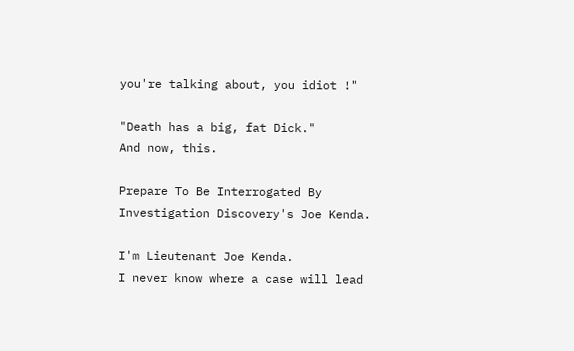you're talking about, you idiot !"

"Death has a big, fat Dick."
And now, this.

Prepare To Be Interrogated By
Investigation Discovery's Joe Kenda.

I'm Lieutenant Joe Kenda.
I never know where a case will lead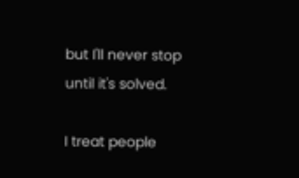but I'll never stop
until it's solved.

I treat people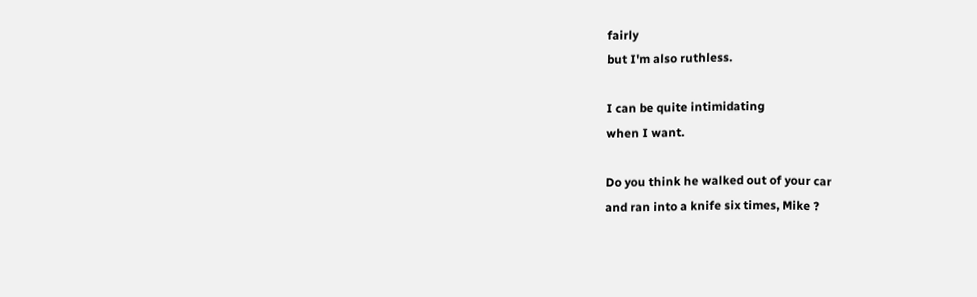fairly
but I'm also ruthless.

I can be quite intimidating
when I want.

Do you think he walked out of your car
and ran into a knife six times, Mike ?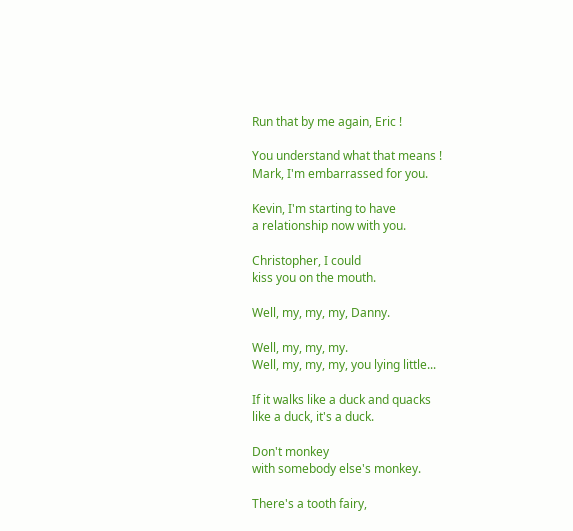Run that by me again, Eric !

You understand what that means !
Mark, I'm embarrassed for you.

Kevin, I'm starting to have
a relationship now with you.

Christopher, I could
kiss you on the mouth.

Well, my, my, my, Danny.

Well, my, my, my.
Well, my, my, my, you lying little...

If it walks like a duck and quacks
like a duck, it's a duck.

Don't monkey
with somebody else's monkey.

There's a tooth fairy,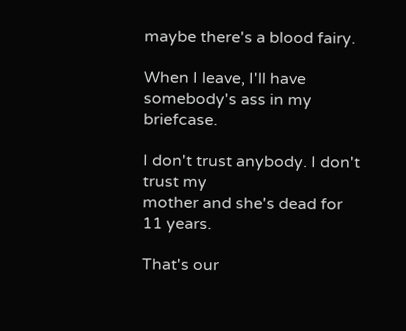maybe there's a blood fairy.

When I leave, I'll have
somebody's ass in my briefcase.

I don't trust anybody. I don't trust my
mother and she's dead for 11 years.

That's our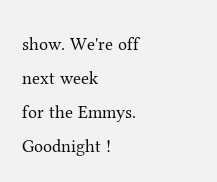show. We're off next week
for the Emmys. Goodnight !